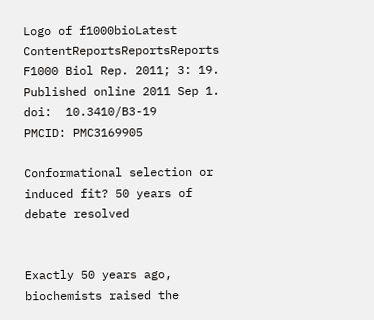Logo of f1000bioLatest ContentReportsReportsReports
F1000 Biol Rep. 2011; 3: 19.
Published online 2011 Sep 1. doi:  10.3410/B3-19
PMCID: PMC3169905

Conformational selection or induced fit? 50 years of debate resolved


Exactly 50 years ago, biochemists raised the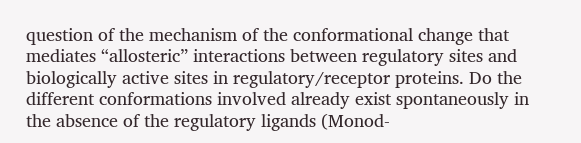question of the mechanism of the conformational change that mediates “allosteric” interactions between regulatory sites and biologically active sites in regulatory/receptor proteins. Do the different conformations involved already exist spontaneously in the absence of the regulatory ligands (Monod-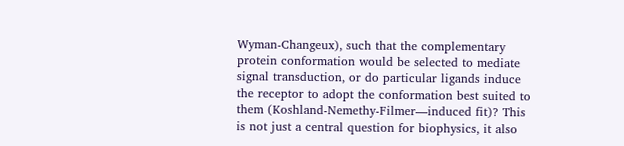Wyman-Changeux), such that the complementary protein conformation would be selected to mediate signal transduction, or do particular ligands induce the receptor to adopt the conformation best suited to them (Koshland-Nemethy-Filmer—induced fit)? This is not just a central question for biophysics, it also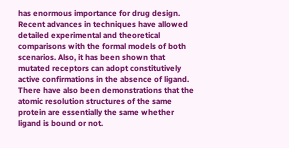has enormous importance for drug design. Recent advances in techniques have allowed detailed experimental and theoretical comparisons with the formal models of both scenarios. Also, it has been shown that mutated receptors can adopt constitutively active confirmations in the absence of ligand. There have also been demonstrations that the atomic resolution structures of the same protein are essentially the same whether ligand is bound or not.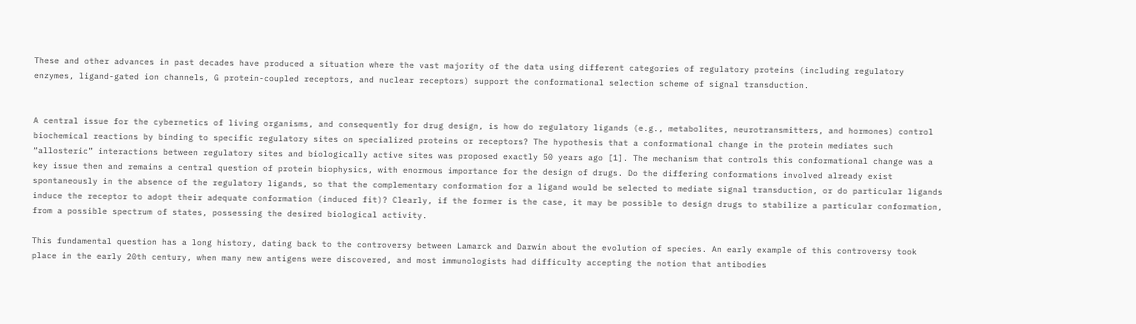These and other advances in past decades have produced a situation where the vast majority of the data using different categories of regulatory proteins (including regulatory enzymes, ligand-gated ion channels, G protein-coupled receptors, and nuclear receptors) support the conformational selection scheme of signal transduction.


A central issue for the cybernetics of living organisms, and consequently for drug design, is how do regulatory ligands (e.g., metabolites, neurotransmitters, and hormones) control biochemical reactions by binding to specific regulatory sites on specialized proteins or receptors? The hypothesis that a conformational change in the protein mediates such “allosteric” interactions between regulatory sites and biologically active sites was proposed exactly 50 years ago [1]. The mechanism that controls this conformational change was a key issue then and remains a central question of protein biophysics, with enormous importance for the design of drugs. Do the differing conformations involved already exist spontaneously in the absence of the regulatory ligands, so that the complementary conformation for a ligand would be selected to mediate signal transduction, or do particular ligands induce the receptor to adopt their adequate conformation (induced fit)? Clearly, if the former is the case, it may be possible to design drugs to stabilize a particular conformation, from a possible spectrum of states, possessing the desired biological activity.

This fundamental question has a long history, dating back to the controversy between Lamarck and Darwin about the evolution of species. An early example of this controversy took place in the early 20th century, when many new antigens were discovered, and most immunologists had difficulty accepting the notion that antibodies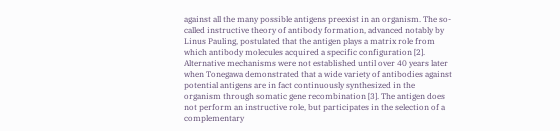against all the many possible antigens preexist in an organism. The so-called instructive theory of antibody formation, advanced notably by Linus Pauling, postulated that the antigen plays a matrix role from which antibody molecules acquired a specific configuration [2]. Alternative mechanisms were not established until over 40 years later when Tonegawa demonstrated that a wide variety of antibodies against potential antigens are in fact continuously synthesized in the organism through somatic gene recombination [3]. The antigen does not perform an instructive role, but participates in the selection of a complementary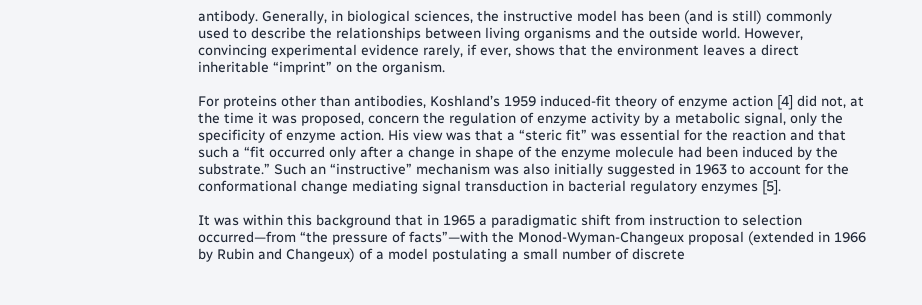antibody. Generally, in biological sciences, the instructive model has been (and is still) commonly used to describe the relationships between living organisms and the outside world. However, convincing experimental evidence rarely, if ever, shows that the environment leaves a direct inheritable “imprint” on the organism.

For proteins other than antibodies, Koshland’s 1959 induced-fit theory of enzyme action [4] did not, at the time it was proposed, concern the regulation of enzyme activity by a metabolic signal, only the specificity of enzyme action. His view was that a “steric fit” was essential for the reaction and that such a “fit occurred only after a change in shape of the enzyme molecule had been induced by the substrate.” Such an “instructive” mechanism was also initially suggested in 1963 to account for the conformational change mediating signal transduction in bacterial regulatory enzymes [5].

It was within this background that in 1965 a paradigmatic shift from instruction to selection occurred—from “the pressure of facts”—with the Monod-Wyman-Changeux proposal (extended in 1966 by Rubin and Changeux) of a model postulating a small number of discrete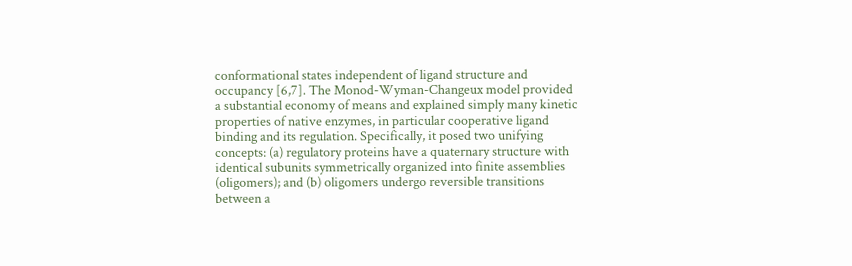conformational states independent of ligand structure and occupancy [6,7]. The Monod-Wyman-Changeux model provided a substantial economy of means and explained simply many kinetic properties of native enzymes, in particular cooperative ligand binding and its regulation. Specifically, it posed two unifying concepts: (a) regulatory proteins have a quaternary structure with identical subunits symmetrically organized into finite assemblies (oligomers); and (b) oligomers undergo reversible transitions between a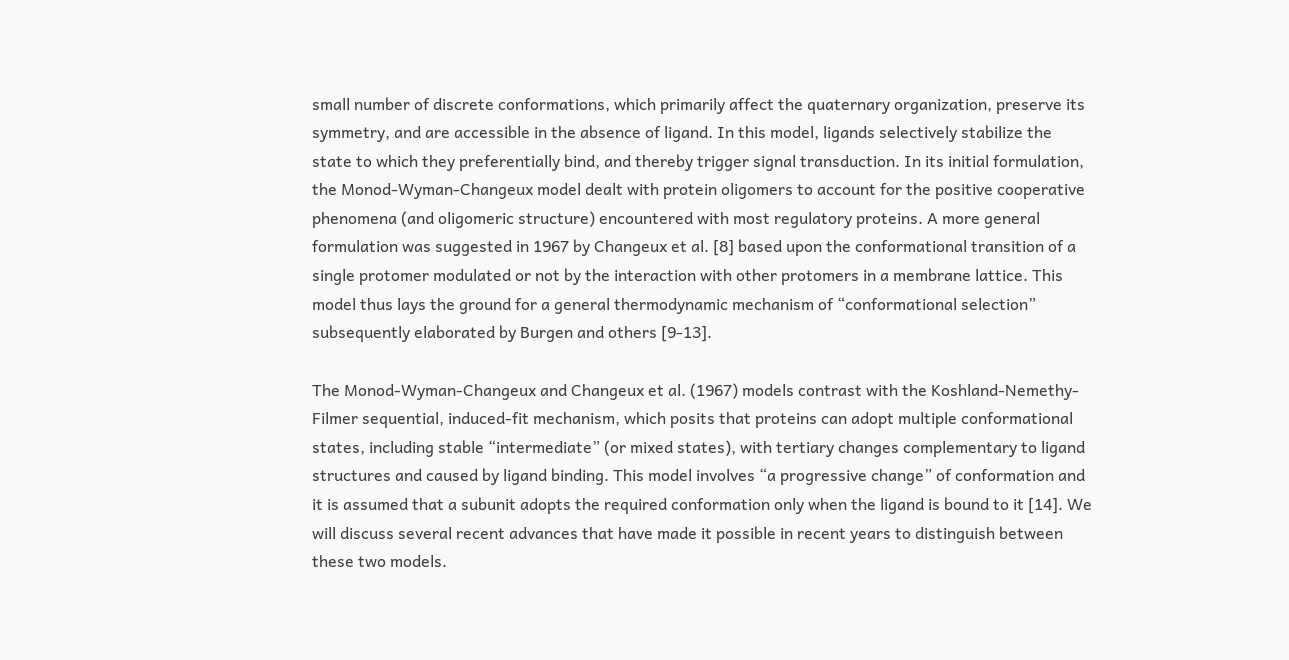small number of discrete conformations, which primarily affect the quaternary organization, preserve its symmetry, and are accessible in the absence of ligand. In this model, ligands selectively stabilize the state to which they preferentially bind, and thereby trigger signal transduction. In its initial formulation, the Monod-Wyman-Changeux model dealt with protein oligomers to account for the positive cooperative phenomena (and oligomeric structure) encountered with most regulatory proteins. A more general formulation was suggested in 1967 by Changeux et al. [8] based upon the conformational transition of a single protomer modulated or not by the interaction with other protomers in a membrane lattice. This model thus lays the ground for a general thermodynamic mechanism of “conformational selection” subsequently elaborated by Burgen and others [9-13].

The Monod-Wyman-Changeux and Changeux et al. (1967) models contrast with the Koshland-Nemethy-Filmer sequential, induced-fit mechanism, which posits that proteins can adopt multiple conformational states, including stable “intermediate” (or mixed states), with tertiary changes complementary to ligand structures and caused by ligand binding. This model involves “a progressive change” of conformation and it is assumed that a subunit adopts the required conformation only when the ligand is bound to it [14]. We will discuss several recent advances that have made it possible in recent years to distinguish between these two models.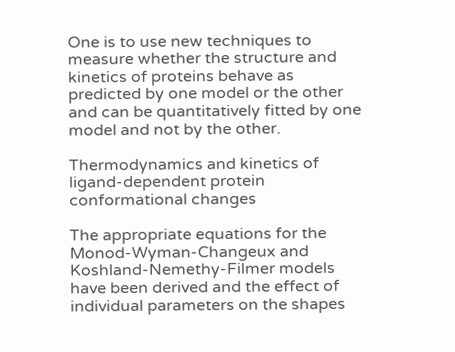One is to use new techniques to measure whether the structure and kinetics of proteins behave as predicted by one model or the other and can be quantitatively fitted by one model and not by the other.

Thermodynamics and kinetics of ligand-dependent protein conformational changes

The appropriate equations for the Monod-Wyman-Changeux and Koshland-Nemethy-Filmer models have been derived and the effect of individual parameters on the shapes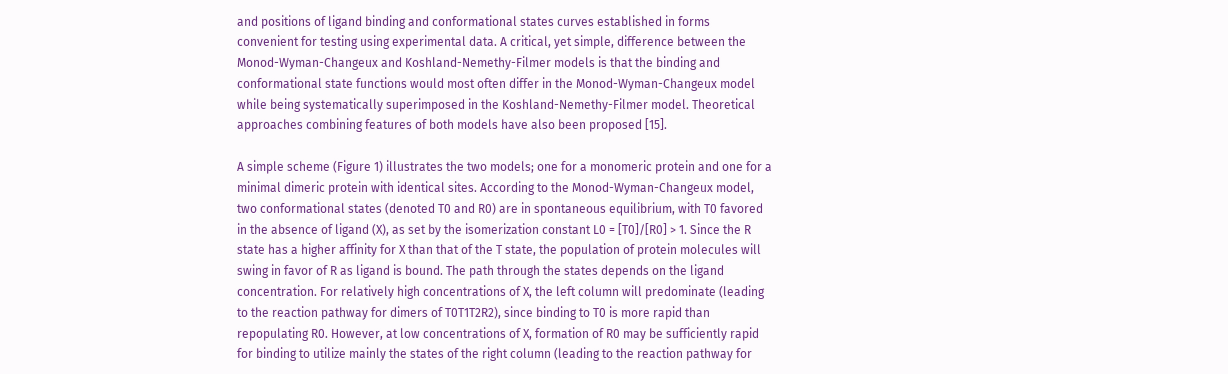and positions of ligand binding and conformational states curves established in forms convenient for testing using experimental data. A critical, yet simple, difference between the Monod-Wyman-Changeux and Koshland-Nemethy-Filmer models is that the binding and conformational state functions would most often differ in the Monod-Wyman-Changeux model while being systematically superimposed in the Koshland-Nemethy-Filmer model. Theoretical approaches combining features of both models have also been proposed [15].

A simple scheme (Figure 1) illustrates the two models; one for a monomeric protein and one for a minimal dimeric protein with identical sites. According to the Monod-Wyman-Changeux model, two conformational states (denoted T0 and R0) are in spontaneous equilibrium, with T0 favored in the absence of ligand (X), as set by the isomerization constant L0 = [T0]/[R0] > 1. Since the R state has a higher affinity for X than that of the T state, the population of protein molecules will swing in favor of R as ligand is bound. The path through the states depends on the ligand concentration. For relatively high concentrations of X, the left column will predominate (leading to the reaction pathway for dimers of T0T1T2R2), since binding to T0 is more rapid than repopulating R0. However, at low concentrations of X, formation of R0 may be sufficiently rapid for binding to utilize mainly the states of the right column (leading to the reaction pathway for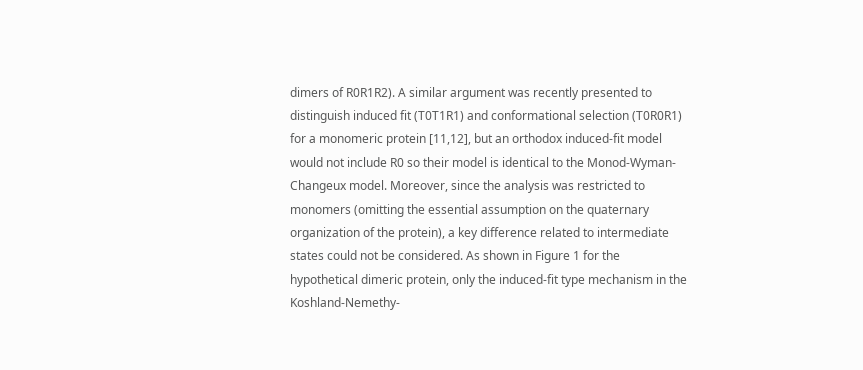dimers of R0R1R2). A similar argument was recently presented to distinguish induced fit (T0T1R1) and conformational selection (T0R0R1) for a monomeric protein [11,12], but an orthodox induced-fit model would not include R0 so their model is identical to the Monod-Wyman-Changeux model. Moreover, since the analysis was restricted to monomers (omitting the essential assumption on the quaternary organization of the protein), a key difference related to intermediate states could not be considered. As shown in Figure 1 for the hypothetical dimeric protein, only the induced-fit type mechanism in the Koshland-Nemethy-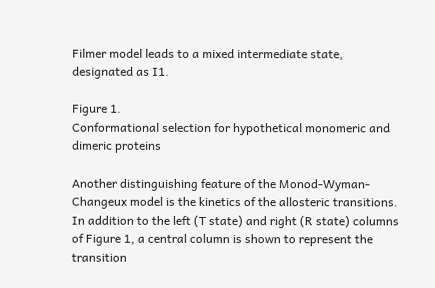Filmer model leads to a mixed intermediate state, designated as I1.

Figure 1.
Conformational selection for hypothetical monomeric and dimeric proteins

Another distinguishing feature of the Monod-Wyman-Changeux model is the kinetics of the allosteric transitions. In addition to the left (T state) and right (R state) columns of Figure 1, a central column is shown to represent the transition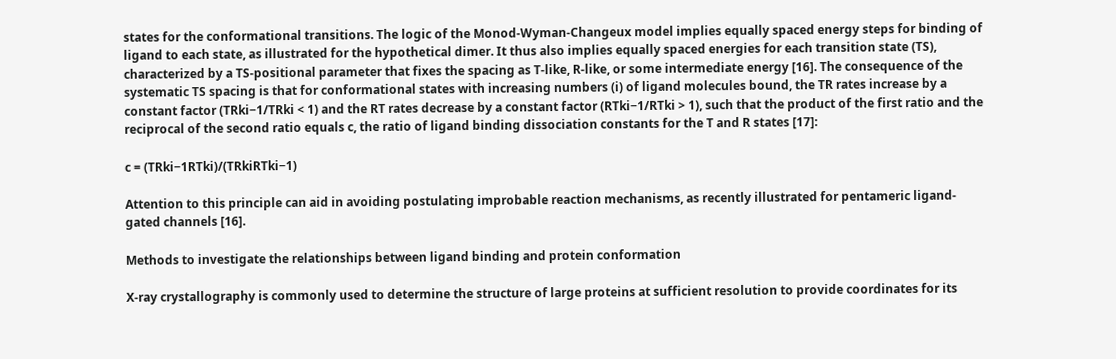states for the conformational transitions. The logic of the Monod-Wyman-Changeux model implies equally spaced energy steps for binding of ligand to each state, as illustrated for the hypothetical dimer. It thus also implies equally spaced energies for each transition state (TS), characterized by a TS-positional parameter that fixes the spacing as T-like, R-like, or some intermediate energy [16]. The consequence of the systematic TS spacing is that for conformational states with increasing numbers (i) of ligand molecules bound, the TR rates increase by a constant factor (TRki−1/TRki < 1) and the RT rates decrease by a constant factor (RTki−1/RTki > 1), such that the product of the first ratio and the reciprocal of the second ratio equals c, the ratio of ligand binding dissociation constants for the T and R states [17]:

c = (TRki−1RTki)/(TRkiRTki−1)

Attention to this principle can aid in avoiding postulating improbable reaction mechanisms, as recently illustrated for pentameric ligand-gated channels [16].

Methods to investigate the relationships between ligand binding and protein conformation

X-ray crystallography is commonly used to determine the structure of large proteins at sufficient resolution to provide coordinates for its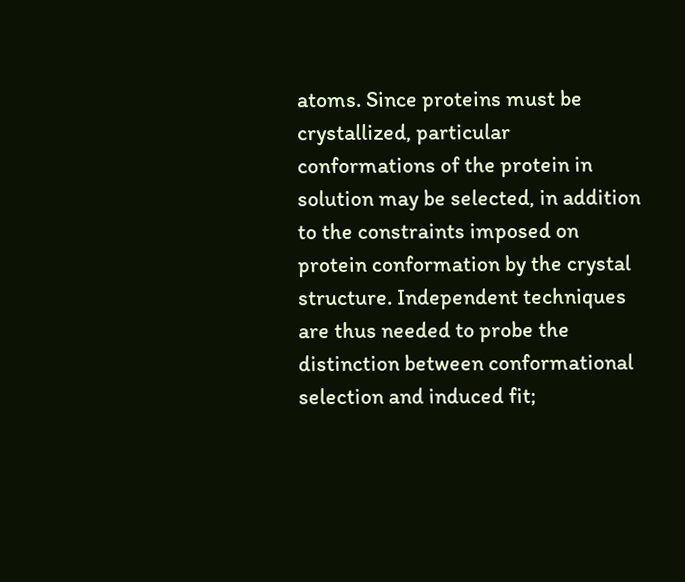atoms. Since proteins must be crystallized, particular conformations of the protein in solution may be selected, in addition to the constraints imposed on protein conformation by the crystal structure. Independent techniques are thus needed to probe the distinction between conformational selection and induced fit;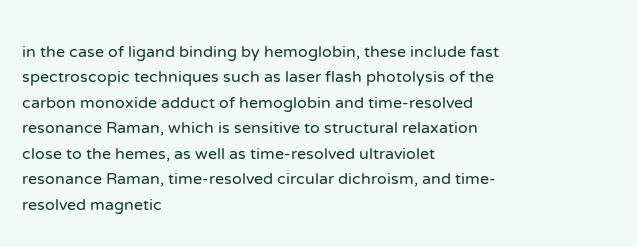in the case of ligand binding by hemoglobin, these include fast spectroscopic techniques such as laser flash photolysis of the carbon monoxide adduct of hemoglobin and time-resolved resonance Raman, which is sensitive to structural relaxation close to the hemes, as well as time-resolved ultraviolet resonance Raman, time-resolved circular dichroism, and time-resolved magnetic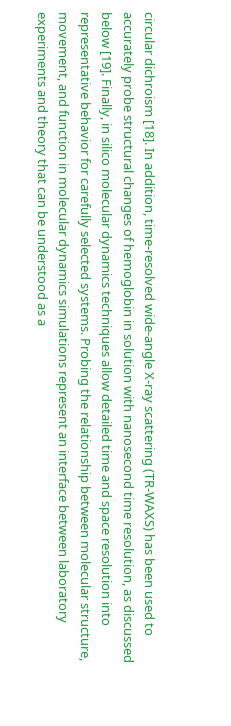circular dichroism [18]. In addition, time-resolved wide-angle X-ray scattering (TR-WAXS) has been used to accurately probe structural changes of hemoglobin in solution with nanosecond time resolution, as discussed below [19]. Finally, in silico molecular dynamics techniques allow detailed time and space resolution into representative behavior for carefully selected systems. Probing the relationship between molecular structure, movement, and function in molecular dynamics simulations represent an interface between laboratory experiments and theory that can be understood as a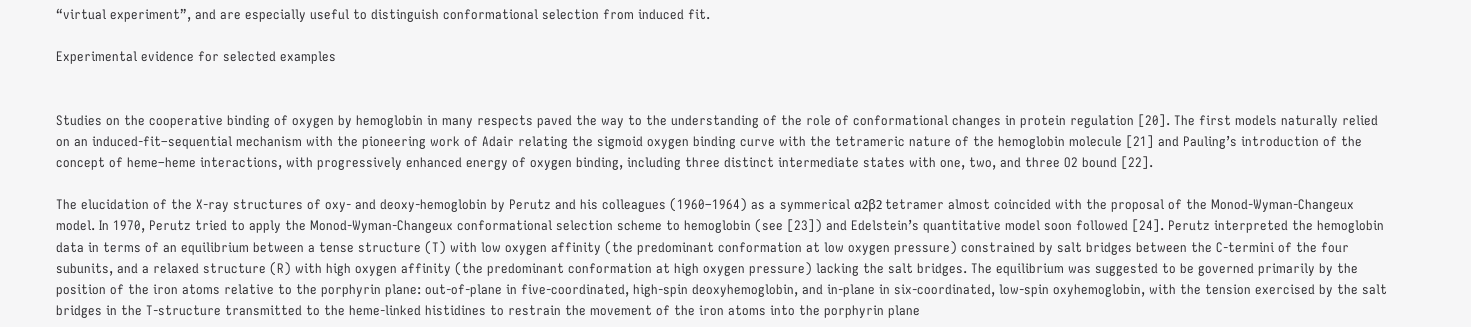“virtual experiment”, and are especially useful to distinguish conformational selection from induced fit.

Experimental evidence for selected examples


Studies on the cooperative binding of oxygen by hemoglobin in many respects paved the way to the understanding of the role of conformational changes in protein regulation [20]. The first models naturally relied on an induced-fit–sequential mechanism with the pioneering work of Adair relating the sigmoid oxygen binding curve with the tetrameric nature of the hemoglobin molecule [21] and Pauling’s introduction of the concept of heme–heme interactions, with progressively enhanced energy of oxygen binding, including three distinct intermediate states with one, two, and three O2 bound [22].

The elucidation of the X-ray structures of oxy- and deoxy-hemoglobin by Perutz and his colleagues (1960–1964) as a symmerical α2β2 tetramer almost coincided with the proposal of the Monod-Wyman-Changeux model. In 1970, Perutz tried to apply the Monod-Wyman-Changeux conformational selection scheme to hemoglobin (see [23]) and Edelstein’s quantitative model soon followed [24]. Perutz interpreted the hemoglobin data in terms of an equilibrium between a tense structure (T) with low oxygen affinity (the predominant conformation at low oxygen pressure) constrained by salt bridges between the C-termini of the four subunits, and a relaxed structure (R) with high oxygen affinity (the predominant conformation at high oxygen pressure) lacking the salt bridges. The equilibrium was suggested to be governed primarily by the position of the iron atoms relative to the porphyrin plane: out-of-plane in five-coordinated, high-spin deoxyhemoglobin, and in-plane in six-coordinated, low-spin oxyhemoglobin, with the tension exercised by the salt bridges in the T-structure transmitted to the heme-linked histidines to restrain the movement of the iron atoms into the porphyrin plane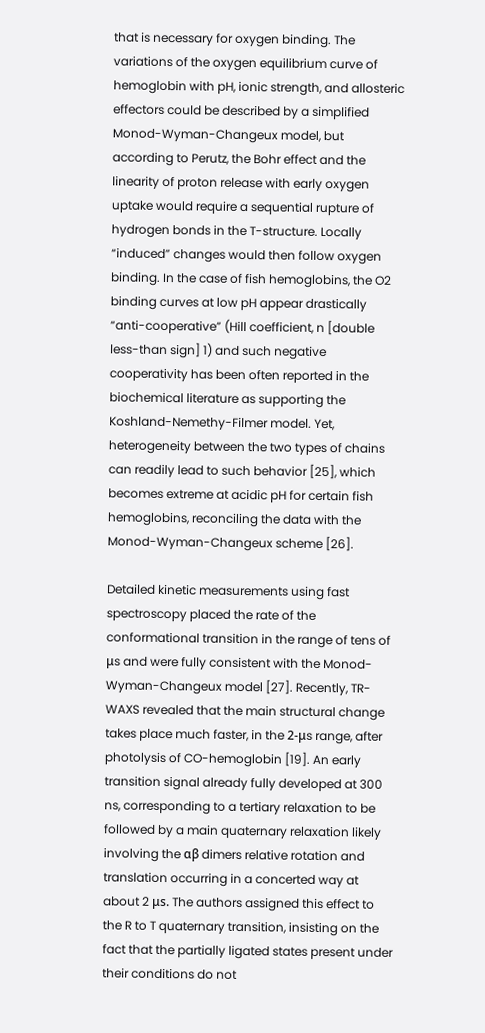that is necessary for oxygen binding. The variations of the oxygen equilibrium curve of hemoglobin with pH, ionic strength, and allosteric effectors could be described by a simplified Monod-Wyman-Changeux model, but according to Perutz, the Bohr effect and the linearity of proton release with early oxygen uptake would require a sequential rupture of hydrogen bonds in the T-structure. Locally “induced” changes would then follow oxygen binding. In the case of fish hemoglobins, the O2 binding curves at low pH appear drastically “anti-cooperative” (Hill coefficient, n [double less-than sign] 1) and such negative cooperativity has been often reported in the biochemical literature as supporting the Koshland-Nemethy-Filmer model. Yet, heterogeneity between the two types of chains can readily lead to such behavior [25], which becomes extreme at acidic pH for certain fish hemoglobins, reconciling the data with the Monod-Wyman-Changeux scheme [26].

Detailed kinetic measurements using fast spectroscopy placed the rate of the conformational transition in the range of tens of μs and were fully consistent with the Monod-Wyman-Changeux model [27]. Recently, TR-WAXS revealed that the main structural change takes place much faster, in the 2-μs range, after photolysis of CO-hemoglobin [19]. An early transition signal already fully developed at 300 ns, corresponding to a tertiary relaxation to be followed by a main quaternary relaxation likely involving the αβ dimers relative rotation and translation occurring in a concerted way at about 2 μs. The authors assigned this effect to the R to T quaternary transition, insisting on the fact that the partially ligated states present under their conditions do not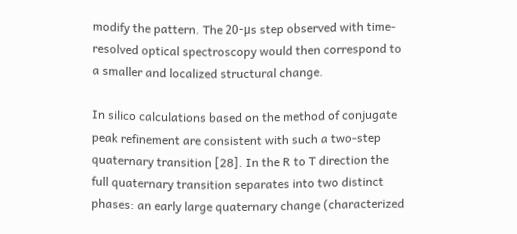modify the pattern. The 20-μs step observed with time-resolved optical spectroscopy would then correspond to a smaller and localized structural change.

In silico calculations based on the method of conjugate peak refinement are consistent with such a two-step quaternary transition [28]. In the R to T direction the full quaternary transition separates into two distinct phases: an early large quaternary change (characterized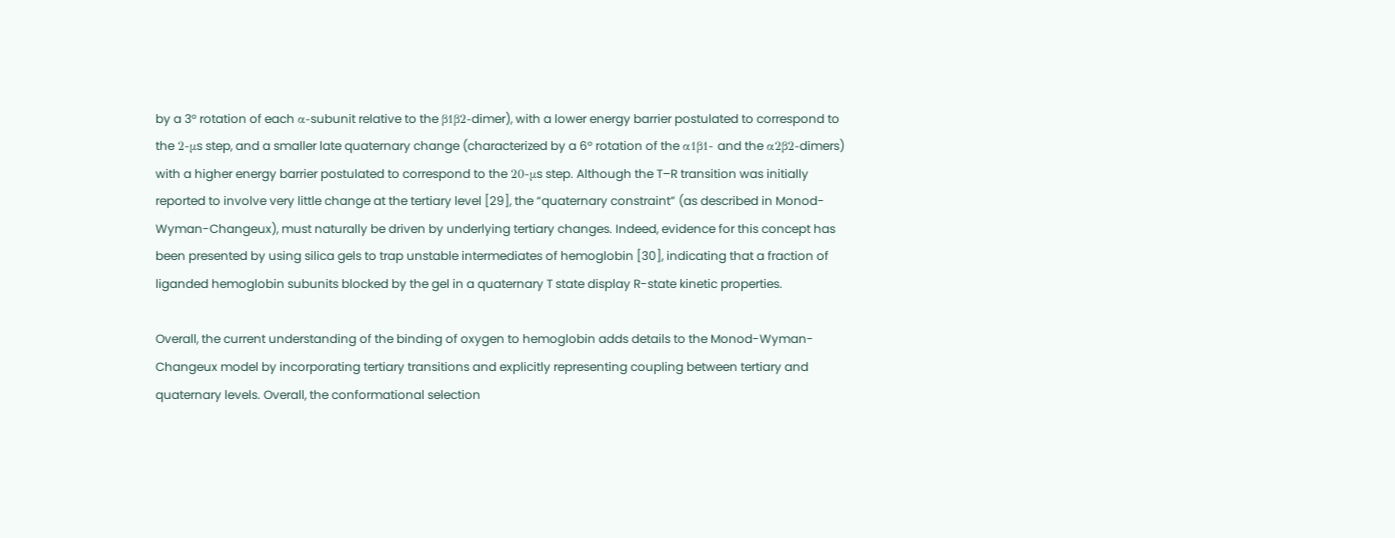by a 3° rotation of each α-subunit relative to the β1β2-dimer), with a lower energy barrier postulated to correspond to the 2-μs step, and a smaller late quaternary change (characterized by a 6° rotation of the α1β1- and the α2β2-dimers) with a higher energy barrier postulated to correspond to the 20-μs step. Although the T–R transition was initially reported to involve very little change at the tertiary level [29], the “quaternary constraint” (as described in Monod-Wyman-Changeux), must naturally be driven by underlying tertiary changes. Indeed, evidence for this concept has been presented by using silica gels to trap unstable intermediates of hemoglobin [30], indicating that a fraction of liganded hemoglobin subunits blocked by the gel in a quaternary T state display R-state kinetic properties.

Overall, the current understanding of the binding of oxygen to hemoglobin adds details to the Monod-Wyman-Changeux model by incorporating tertiary transitions and explicitly representing coupling between tertiary and quaternary levels. Overall, the conformational selection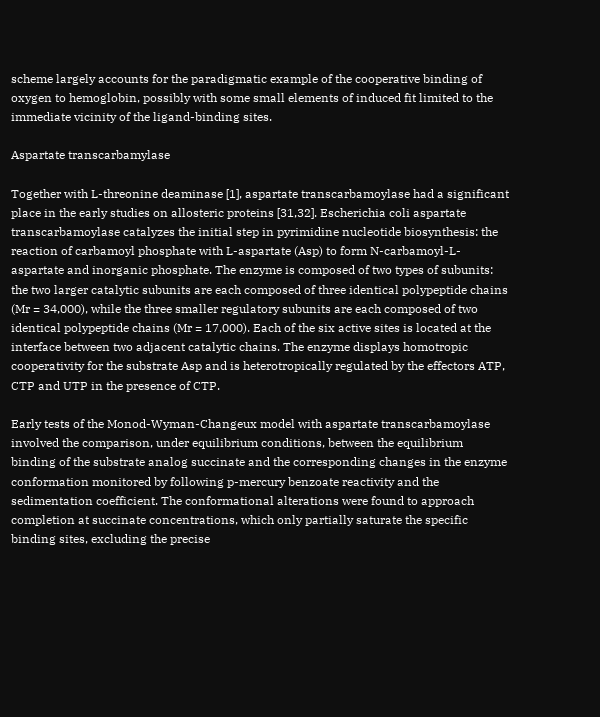scheme largely accounts for the paradigmatic example of the cooperative binding of oxygen to hemoglobin, possibly with some small elements of induced fit limited to the immediate vicinity of the ligand-binding sites.

Aspartate transcarbamylase

Together with L-threonine deaminase [1], aspartate transcarbamoylase had a significant place in the early studies on allosteric proteins [31,32]. Escherichia coli aspartate transcarbamoylase catalyzes the initial step in pyrimidine nucleotide biosynthesis: the reaction of carbamoyl phosphate with L-aspartate (Asp) to form N-carbamoyl-L-aspartate and inorganic phosphate. The enzyme is composed of two types of subunits: the two larger catalytic subunits are each composed of three identical polypeptide chains (Mr = 34,000), while the three smaller regulatory subunits are each composed of two identical polypeptide chains (Mr = 17,000). Each of the six active sites is located at the interface between two adjacent catalytic chains. The enzyme displays homotropic cooperativity for the substrate Asp and is heterotropically regulated by the effectors ATP, CTP and UTP in the presence of CTP.

Early tests of the Monod-Wyman-Changeux model with aspartate transcarbamoylase involved the comparison, under equilibrium conditions, between the equilibrium binding of the substrate analog succinate and the corresponding changes in the enzyme conformation monitored by following p-mercury benzoate reactivity and the sedimentation coefficient. The conformational alterations were found to approach completion at succinate concentrations, which only partially saturate the specific binding sites, excluding the precise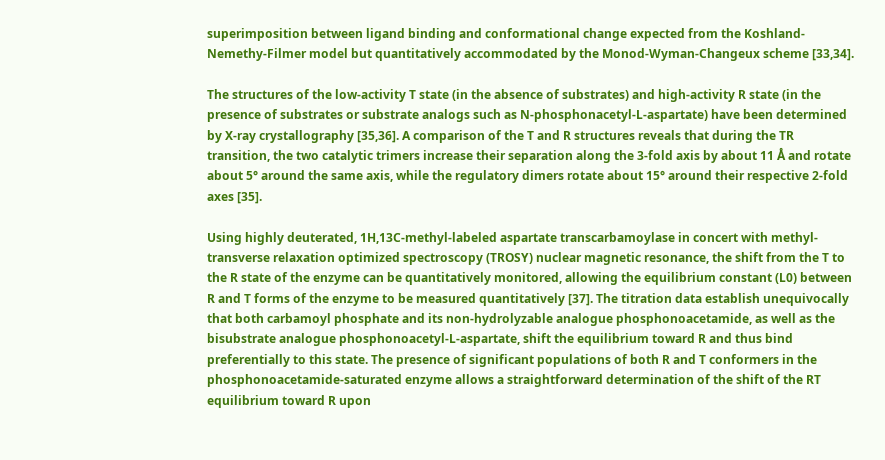superimposition between ligand binding and conformational change expected from the Koshland-Nemethy-Filmer model but quantitatively accommodated by the Monod-Wyman-Changeux scheme [33,34].

The structures of the low-activity T state (in the absence of substrates) and high-activity R state (in the presence of substrates or substrate analogs such as N-phosphonacetyl-L-aspartate) have been determined by X-ray crystallography [35,36]. A comparison of the T and R structures reveals that during the TR transition, the two catalytic trimers increase their separation along the 3-fold axis by about 11 Å and rotate about 5° around the same axis, while the regulatory dimers rotate about 15° around their respective 2-fold axes [35].

Using highly deuterated, 1H,13C-methyl-labeled aspartate transcarbamoylase in concert with methyl-transverse relaxation optimized spectroscopy (TROSY) nuclear magnetic resonance, the shift from the T to the R state of the enzyme can be quantitatively monitored, allowing the equilibrium constant (L0) between R and T forms of the enzyme to be measured quantitatively [37]. The titration data establish unequivocally that both carbamoyl phosphate and its non-hydrolyzable analogue phosphonoacetamide, as well as the bisubstrate analogue phosphonoacetyl-L-aspartate, shift the equilibrium toward R and thus bind preferentially to this state. The presence of significant populations of both R and T conformers in the phosphonoacetamide-saturated enzyme allows a straightforward determination of the shift of the RT equilibrium toward R upon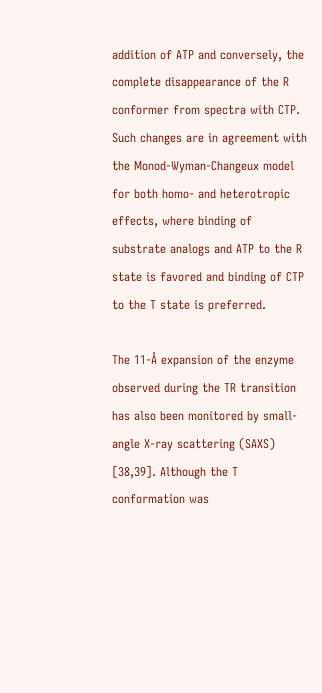addition of ATP and conversely, the complete disappearance of the R conformer from spectra with CTP. Such changes are in agreement with the Monod-Wyman-Changeux model for both homo- and heterotropic effects, where binding of substrate analogs and ATP to the R state is favored and binding of CTP to the T state is preferred.

The 11-Å expansion of the enzyme observed during the TR transition has also been monitored by small-angle X-ray scattering (SAXS) [38,39]. Although the T conformation was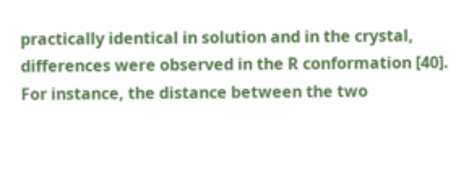practically identical in solution and in the crystal, differences were observed in the R conformation [40]. For instance, the distance between the two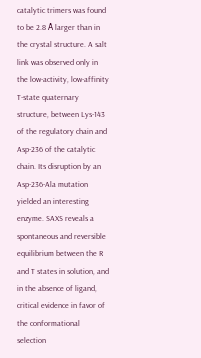catalytic trimers was found to be 2.8 Å larger than in the crystal structure. A salt link was observed only in the low-activity, low-affinity T-state quaternary structure, between Lys-143 of the regulatory chain and Asp-236 of the catalytic chain. Its disruption by an Asp-236-Ala mutation yielded an interesting enzyme. SAXS reveals a spontaneous and reversible equilibrium between the R and T states in solution, and in the absence of ligand, critical evidence in favor of the conformational selection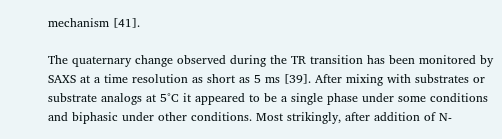mechanism [41].

The quaternary change observed during the TR transition has been monitored by SAXS at a time resolution as short as 5 ms [39]. After mixing with substrates or substrate analogs at 5°C it appeared to be a single phase under some conditions and biphasic under other conditions. Most strikingly, after addition of N-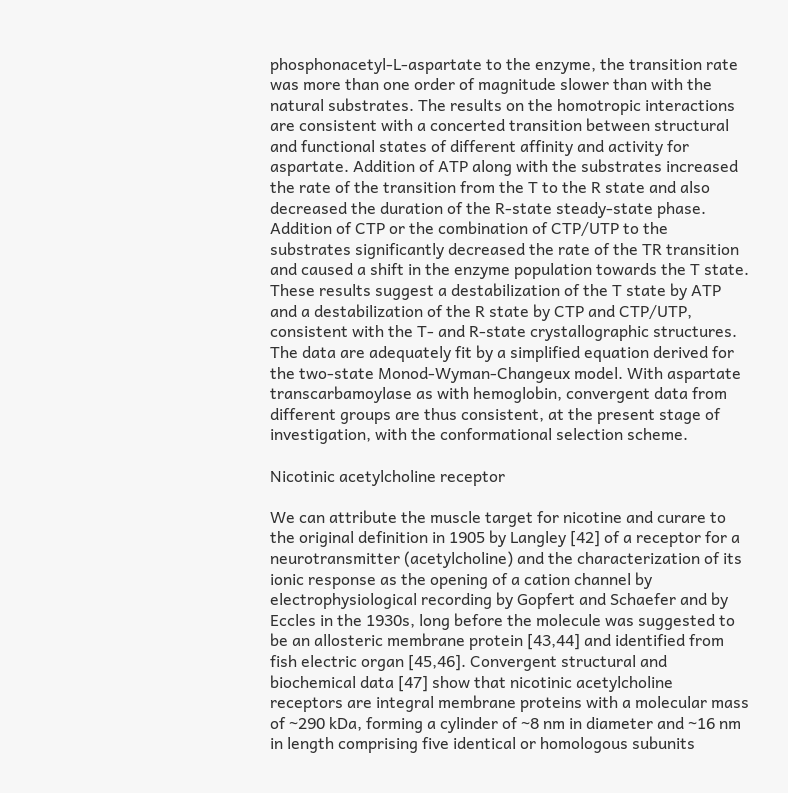phosphonacetyl-L-aspartate to the enzyme, the transition rate was more than one order of magnitude slower than with the natural substrates. The results on the homotropic interactions are consistent with a concerted transition between structural and functional states of different affinity and activity for aspartate. Addition of ATP along with the substrates increased the rate of the transition from the T to the R state and also decreased the duration of the R-state steady-state phase. Addition of CTP or the combination of CTP/UTP to the substrates significantly decreased the rate of the TR transition and caused a shift in the enzyme population towards the T state. These results suggest a destabilization of the T state by ATP and a destabilization of the R state by CTP and CTP/UTP, consistent with the T- and R-state crystallographic structures. The data are adequately fit by a simplified equation derived for the two-state Monod-Wyman-Changeux model. With aspartate transcarbamoylase as with hemoglobin, convergent data from different groups are thus consistent, at the present stage of investigation, with the conformational selection scheme.

Nicotinic acetylcholine receptor

We can attribute the muscle target for nicotine and curare to the original definition in 1905 by Langley [42] of a receptor for a neurotransmitter (acetylcholine) and the characterization of its ionic response as the opening of a cation channel by electrophysiological recording by Gopfert and Schaefer and by Eccles in the 1930s, long before the molecule was suggested to be an allosteric membrane protein [43,44] and identified from fish electric organ [45,46]. Convergent structural and biochemical data [47] show that nicotinic acetylcholine receptors are integral membrane proteins with a molecular mass of ~290 kDa, forming a cylinder of ~8 nm in diameter and ~16 nm in length comprising five identical or homologous subunits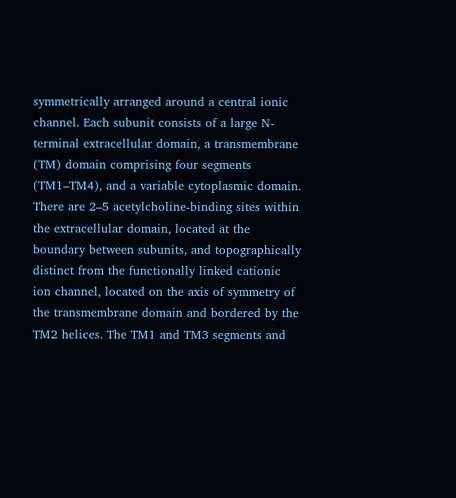symmetrically arranged around a central ionic channel. Each subunit consists of a large N-terminal extracellular domain, a transmembrane (TM) domain comprising four segments (TM1–TM4), and a variable cytoplasmic domain. There are 2–5 acetylcholine-binding sites within the extracellular domain, located at the boundary between subunits, and topographically distinct from the functionally linked cationic ion channel, located on the axis of symmetry of the transmembrane domain and bordered by the TM2 helices. The TM1 and TM3 segments and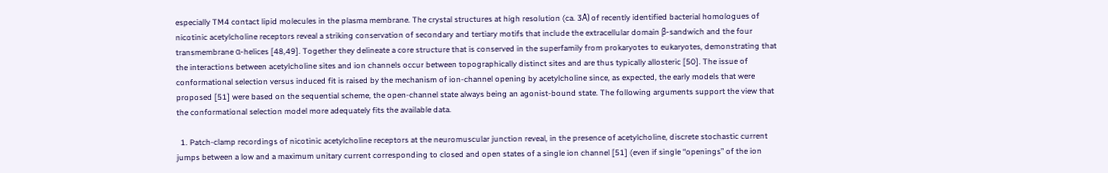especially TM4 contact lipid molecules in the plasma membrane. The crystal structures at high resolution (ca. 3Å) of recently identified bacterial homologues of nicotinic acetylcholine receptors reveal a striking conservation of secondary and tertiary motifs that include the extracellular domain β-sandwich and the four transmembrane α-helices [48,49]. Together they delineate a core structure that is conserved in the superfamily from prokaryotes to eukaryotes, demonstrating that the interactions between acetylcholine sites and ion channels occur between topographically distinct sites and are thus typically allosteric [50]. The issue of conformational selection versus induced fit is raised by the mechanism of ion-channel opening by acetylcholine since, as expected, the early models that were proposed [51] were based on the sequential scheme, the open-channel state always being an agonist-bound state. The following arguments support the view that the conformational selection model more adequately fits the available data.

  1. Patch-clamp recordings of nicotinic acetylcholine receptors at the neuromuscular junction reveal, in the presence of acetylcholine, discrete stochastic current jumps between a low and a maximum unitary current corresponding to closed and open states of a single ion channel [51] (even if single “openings” of the ion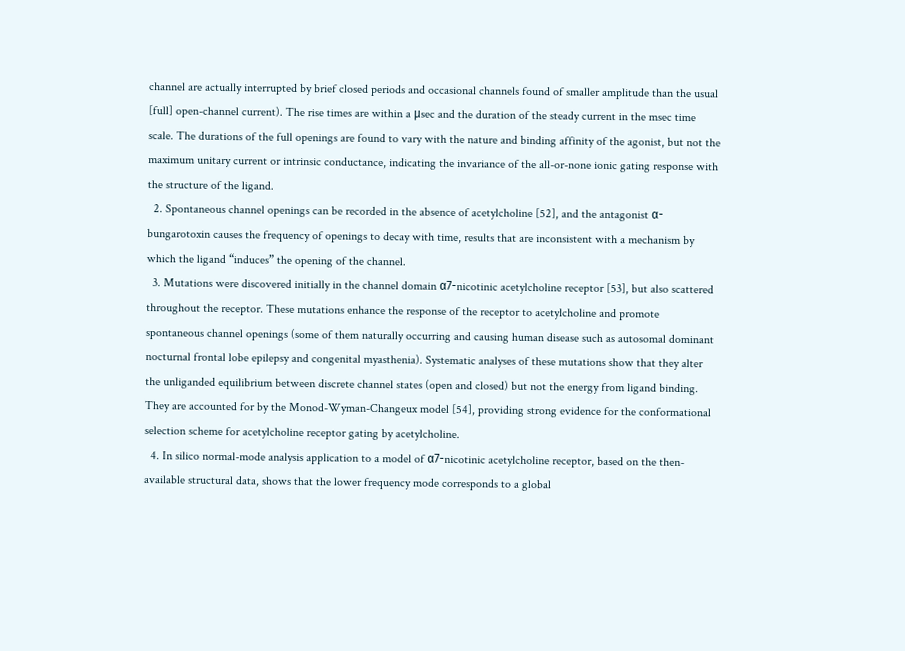channel are actually interrupted by brief closed periods and occasional channels found of smaller amplitude than the usual [full] open-channel current). The rise times are within a μsec and the duration of the steady current in the msec time scale. The durations of the full openings are found to vary with the nature and binding affinity of the agonist, but not the maximum unitary current or intrinsic conductance, indicating the invariance of the all-or-none ionic gating response with the structure of the ligand.
  2. Spontaneous channel openings can be recorded in the absence of acetylcholine [52], and the antagonist α-bungarotoxin causes the frequency of openings to decay with time, results that are inconsistent with a mechanism by which the ligand “induces” the opening of the channel.
  3. Mutations were discovered initially in the channel domain α7-nicotinic acetylcholine receptor [53], but also scattered throughout the receptor. These mutations enhance the response of the receptor to acetylcholine and promote spontaneous channel openings (some of them naturally occurring and causing human disease such as autosomal dominant nocturnal frontal lobe epilepsy and congenital myasthenia). Systematic analyses of these mutations show that they alter the unliganded equilibrium between discrete channel states (open and closed) but not the energy from ligand binding. They are accounted for by the Monod-Wyman-Changeux model [54], providing strong evidence for the conformational selection scheme for acetylcholine receptor gating by acetylcholine.
  4. In silico normal-mode analysis application to a model of α7-nicotinic acetylcholine receptor, based on the then-available structural data, shows that the lower frequency mode corresponds to a global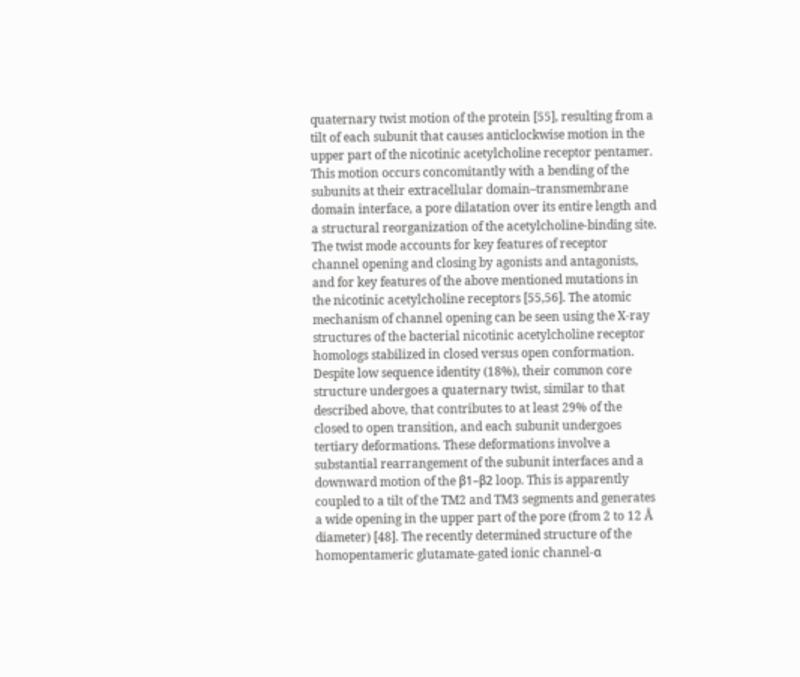quaternary twist motion of the protein [55], resulting from a tilt of each subunit that causes anticlockwise motion in the upper part of the nicotinic acetylcholine receptor pentamer. This motion occurs concomitantly with a bending of the subunits at their extracellular domain–transmembrane domain interface, a pore dilatation over its entire length and a structural reorganization of the acetylcholine-binding site. The twist mode accounts for key features of receptor channel opening and closing by agonists and antagonists, and for key features of the above mentioned mutations in the nicotinic acetylcholine receptors [55,56]. The atomic mechanism of channel opening can be seen using the X-ray structures of the bacterial nicotinic acetylcholine receptor homologs stabilized in closed versus open conformation. Despite low sequence identity (18%), their common core structure undergoes a quaternary twist, similar to that described above, that contributes to at least 29% of the closed to open transition, and each subunit undergoes tertiary deformations. These deformations involve a substantial rearrangement of the subunit interfaces and a downward motion of the β1–β2 loop. This is apparently coupled to a tilt of the TM2 and TM3 segments and generates a wide opening in the upper part of the pore (from 2 to 12 Å diameter) [48]. The recently determined structure of the homopentameric glutamate-gated ionic channel-α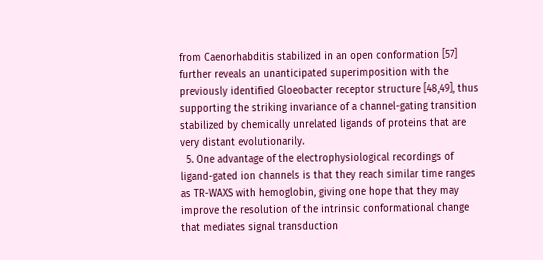from Caenorhabditis stabilized in an open conformation [57] further reveals an unanticipated superimposition with the previously identified Gloeobacter receptor structure [48,49], thus supporting the striking invariance of a channel-gating transition stabilized by chemically unrelated ligands of proteins that are very distant evolutionarily.
  5. One advantage of the electrophysiological recordings of ligand-gated ion channels is that they reach similar time ranges as TR-WAXS with hemoglobin, giving one hope that they may improve the resolution of the intrinsic conformational change that mediates signal transduction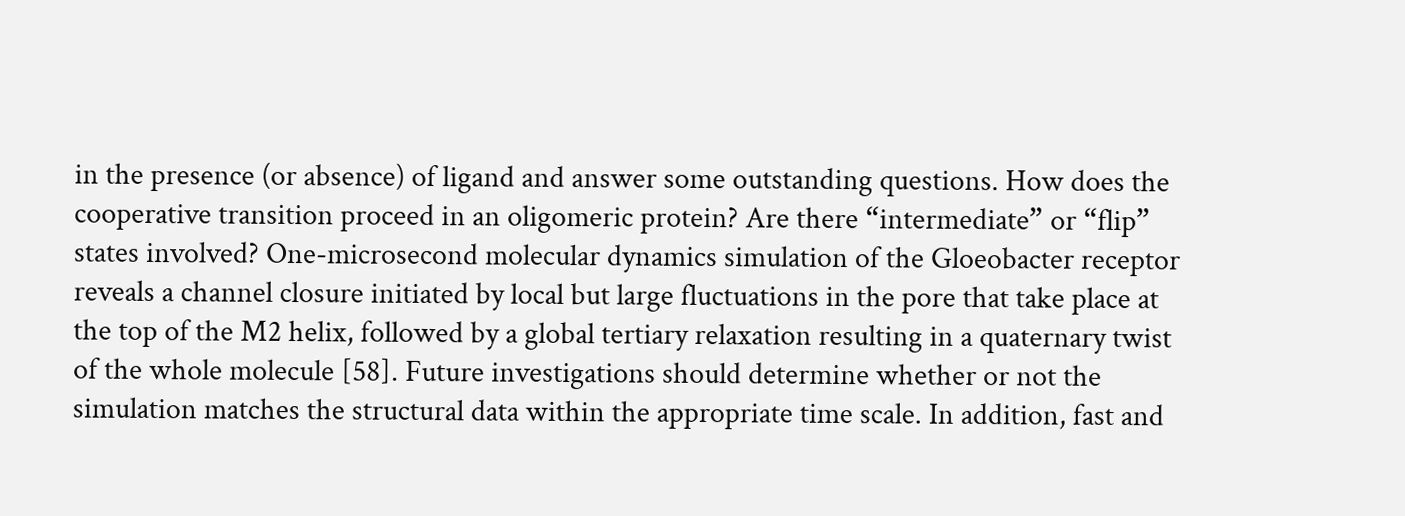in the presence (or absence) of ligand and answer some outstanding questions. How does the cooperative transition proceed in an oligomeric protein? Are there “intermediate” or “flip” states involved? One-microsecond molecular dynamics simulation of the Gloeobacter receptor reveals a channel closure initiated by local but large fluctuations in the pore that take place at the top of the M2 helix, followed by a global tertiary relaxation resulting in a quaternary twist of the whole molecule [58]. Future investigations should determine whether or not the simulation matches the structural data within the appropriate time scale. In addition, fast and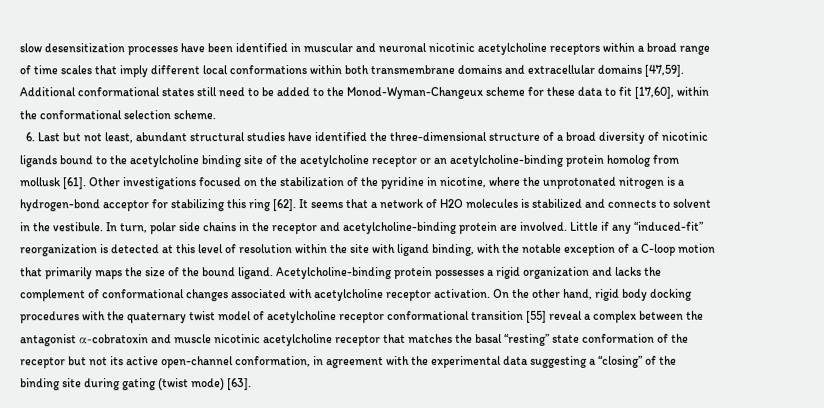slow desensitization processes have been identified in muscular and neuronal nicotinic acetylcholine receptors within a broad range of time scales that imply different local conformations within both transmembrane domains and extracellular domains [47,59]. Additional conformational states still need to be added to the Monod-Wyman-Changeux scheme for these data to fit [17,60], within the conformational selection scheme.
  6. Last but not least, abundant structural studies have identified the three-dimensional structure of a broad diversity of nicotinic ligands bound to the acetylcholine binding site of the acetylcholine receptor or an acetylcholine-binding protein homolog from mollusk [61]. Other investigations focused on the stabilization of the pyridine in nicotine, where the unprotonated nitrogen is a hydrogen-bond acceptor for stabilizing this ring [62]. It seems that a network of H2O molecules is stabilized and connects to solvent in the vestibule. In turn, polar side chains in the receptor and acetylcholine-binding protein are involved. Little if any “induced-fit” reorganization is detected at this level of resolution within the site with ligand binding, with the notable exception of a C-loop motion that primarily maps the size of the bound ligand. Acetylcholine-binding protein possesses a rigid organization and lacks the complement of conformational changes associated with acetylcholine receptor activation. On the other hand, rigid body docking procedures with the quaternary twist model of acetylcholine receptor conformational transition [55] reveal a complex between the antagonist α-cobratoxin and muscle nicotinic acetylcholine receptor that matches the basal “resting” state conformation of the receptor but not its active open-channel conformation, in agreement with the experimental data suggesting a “closing” of the binding site during gating (twist mode) [63].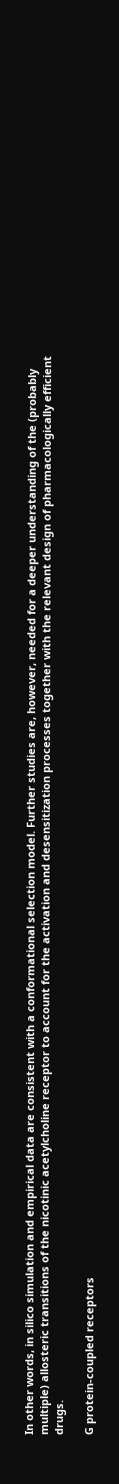In other words, in silico simulation and empirical data are consistent with a conformational selection model. Further studies are, however, needed for a deeper understanding of the (probably multiple) allosteric transitions of the nicotinic acetylcholine receptor to account for the activation and desensitization processes together with the relevant design of pharmacologically efficient drugs.

G protein-coupled receptors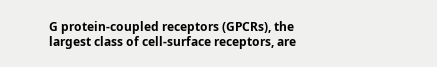G protein-coupled receptors (GPCRs), the largest class of cell-surface receptors, are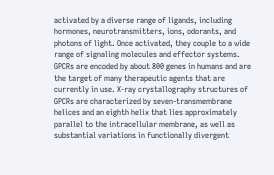activated by a diverse range of ligands, including hormones, neurotransmitters, ions, odorants, and photons of light. Once activated, they couple to a wide range of signaling molecules and effector systems. GPCRs are encoded by about 800 genes in humans and are the target of many therapeutic agents that are currently in use. X-ray crystallography structures of GPCRs are characterized by seven-transmembrane helices and an eighth helix that lies approximately parallel to the intracellular membrane, as well as substantial variations in functionally divergent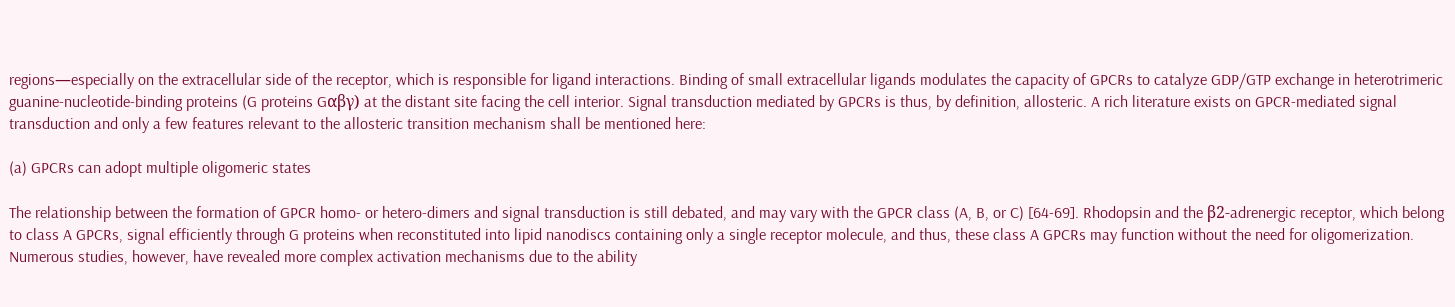regions—especially on the extracellular side of the receptor, which is responsible for ligand interactions. Binding of small extracellular ligands modulates the capacity of GPCRs to catalyze GDP/GTP exchange in heterotrimeric guanine-nucleotide-binding proteins (G proteins Gαβγ) at the distant site facing the cell interior. Signal transduction mediated by GPCRs is thus, by definition, allosteric. A rich literature exists on GPCR-mediated signal transduction and only a few features relevant to the allosteric transition mechanism shall be mentioned here:

(a) GPCRs can adopt multiple oligomeric states

The relationship between the formation of GPCR homo- or hetero-dimers and signal transduction is still debated, and may vary with the GPCR class (A, B, or C) [64-69]. Rhodopsin and the β2-adrenergic receptor, which belong to class A GPCRs, signal efficiently through G proteins when reconstituted into lipid nanodiscs containing only a single receptor molecule, and thus, these class A GPCRs may function without the need for oligomerization. Numerous studies, however, have revealed more complex activation mechanisms due to the ability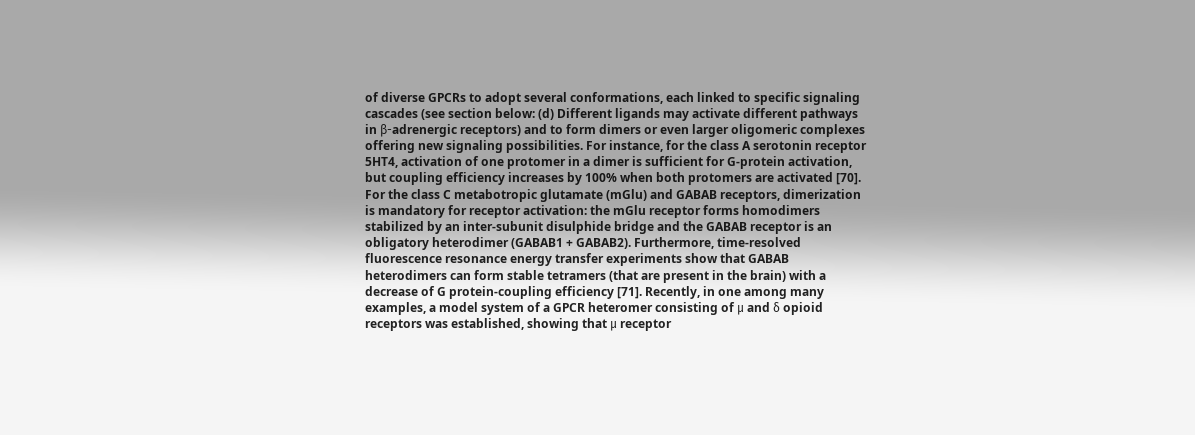of diverse GPCRs to adopt several conformations, each linked to specific signaling cascades (see section below: (d) Different ligands may activate different pathways in β-adrenergic receptors) and to form dimers or even larger oligomeric complexes offering new signaling possibilities. For instance, for the class A serotonin receptor 5HT4, activation of one protomer in a dimer is sufficient for G-protein activation, but coupling efficiency increases by 100% when both protomers are activated [70]. For the class C metabotropic glutamate (mGlu) and GABAB receptors, dimerization is mandatory for receptor activation: the mGlu receptor forms homodimers stabilized by an inter-subunit disulphide bridge and the GABAB receptor is an obligatory heterodimer (GABAB1 + GABAB2). Furthermore, time-resolved fluorescence resonance energy transfer experiments show that GABAB heterodimers can form stable tetramers (that are present in the brain) with a decrease of G protein-coupling efficiency [71]. Recently, in one among many examples, a model system of a GPCR heteromer consisting of μ and δ opioid receptors was established, showing that μ receptor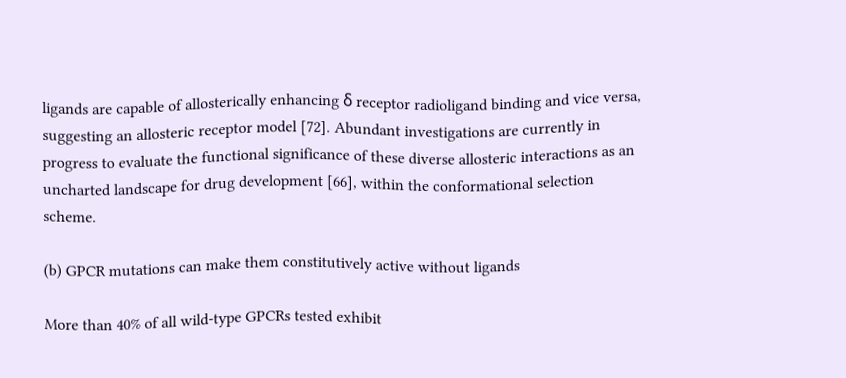ligands are capable of allosterically enhancing δ receptor radioligand binding and vice versa, suggesting an allosteric receptor model [72]. Abundant investigations are currently in progress to evaluate the functional significance of these diverse allosteric interactions as an uncharted landscape for drug development [66], within the conformational selection scheme.

(b) GPCR mutations can make them constitutively active without ligands

More than 40% of all wild-type GPCRs tested exhibit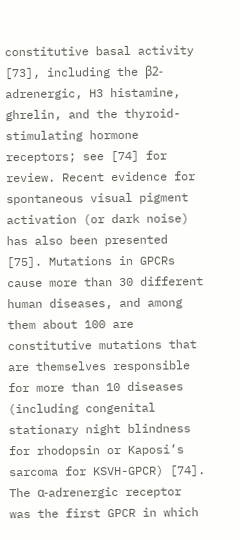constitutive basal activity [73], including the β2-adrenergic, H3 histamine, ghrelin, and the thyroid-stimulating hormone receptors; see [74] for review. Recent evidence for spontaneous visual pigment activation (or dark noise) has also been presented [75]. Mutations in GPCRs cause more than 30 different human diseases, and among them about 100 are constitutive mutations that are themselves responsible for more than 10 diseases (including congenital stationary night blindness for rhodopsin or Kaposi’s sarcoma for KSVH-GPCR) [74]. The α-adrenergic receptor was the first GPCR in which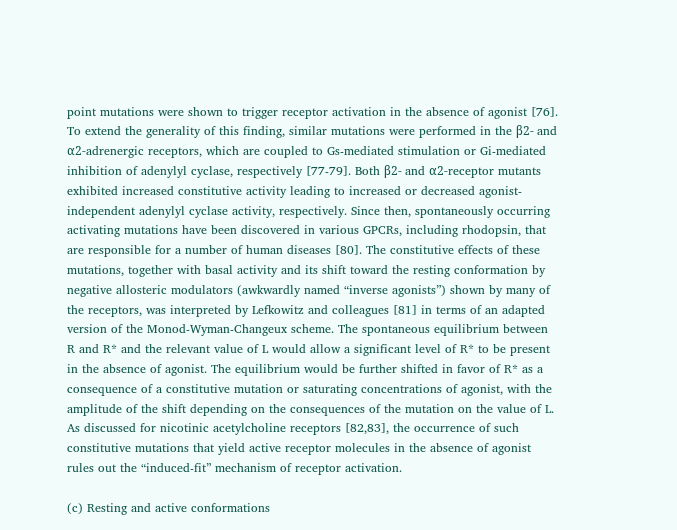point mutations were shown to trigger receptor activation in the absence of agonist [76]. To extend the generality of this finding, similar mutations were performed in the β2- and α2-adrenergic receptors, which are coupled to Gs-mediated stimulation or Gi-mediated inhibition of adenylyl cyclase, respectively [77-79]. Both β2- and α2-receptor mutants exhibited increased constitutive activity leading to increased or decreased agonist-independent adenylyl cyclase activity, respectively. Since then, spontaneously occurring activating mutations have been discovered in various GPCRs, including rhodopsin, that are responsible for a number of human diseases [80]. The constitutive effects of these mutations, together with basal activity and its shift toward the resting conformation by negative allosteric modulators (awkwardly named “inverse agonists”) shown by many of the receptors, was interpreted by Lefkowitz and colleagues [81] in terms of an adapted version of the Monod-Wyman-Changeux scheme. The spontaneous equilibrium between R and R* and the relevant value of L would allow a significant level of R* to be present in the absence of agonist. The equilibrium would be further shifted in favor of R* as a consequence of a constitutive mutation or saturating concentrations of agonist, with the amplitude of the shift depending on the consequences of the mutation on the value of L. As discussed for nicotinic acetylcholine receptors [82,83], the occurrence of such constitutive mutations that yield active receptor molecules in the absence of agonist rules out the “induced-fit” mechanism of receptor activation.

(c) Resting and active conformations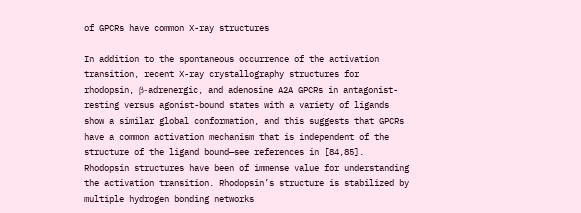of GPCRs have common X-ray structures

In addition to the spontaneous occurrence of the activation transition, recent X-ray crystallography structures for rhodopsin, β-adrenergic, and adenosine A2A GPCRs in antagonist-resting versus agonist-bound states with a variety of ligands show a similar global conformation, and this suggests that GPCRs have a common activation mechanism that is independent of the structure of the ligand bound—see references in [84,85]. Rhodopsin structures have been of immense value for understanding the activation transition. Rhodopsin’s structure is stabilized by multiple hydrogen bonding networks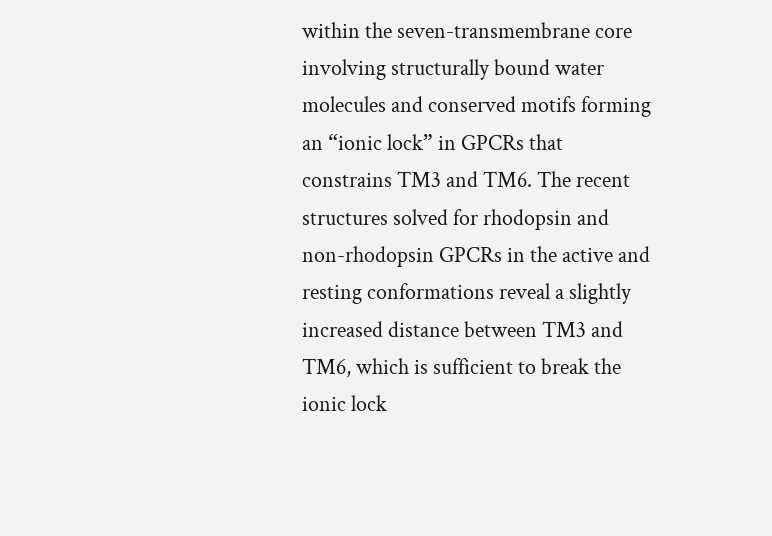within the seven-transmembrane core involving structurally bound water molecules and conserved motifs forming an “ionic lock” in GPCRs that constrains TM3 and TM6. The recent structures solved for rhodopsin and non-rhodopsin GPCRs in the active and resting conformations reveal a slightly increased distance between TM3 and TM6, which is sufficient to break the ionic lock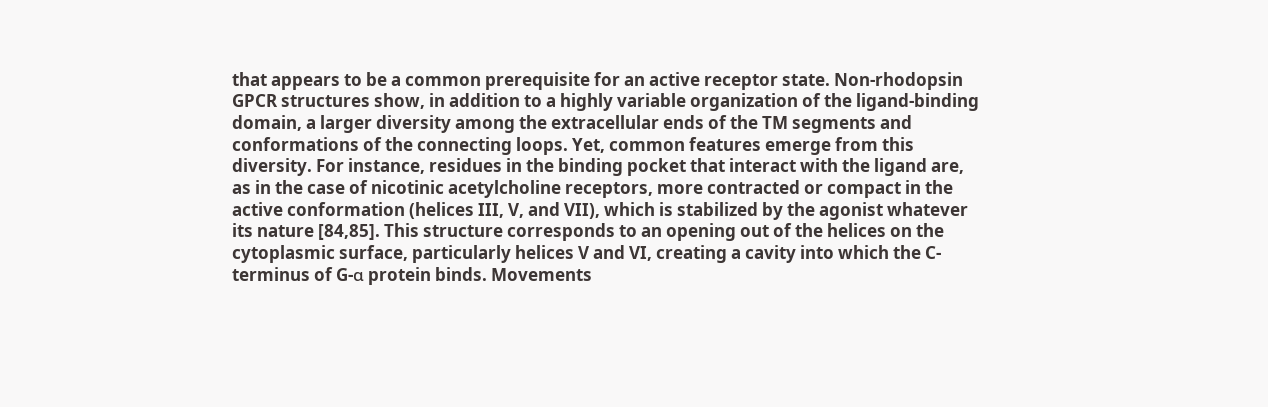that appears to be a common prerequisite for an active receptor state. Non-rhodopsin GPCR structures show, in addition to a highly variable organization of the ligand-binding domain, a larger diversity among the extracellular ends of the TM segments and conformations of the connecting loops. Yet, common features emerge from this diversity. For instance, residues in the binding pocket that interact with the ligand are, as in the case of nicotinic acetylcholine receptors, more contracted or compact in the active conformation (helices III, V, and VII), which is stabilized by the agonist whatever its nature [84,85]. This structure corresponds to an opening out of the helices on the cytoplasmic surface, particularly helices V and VI, creating a cavity into which the C-terminus of G-α protein binds. Movements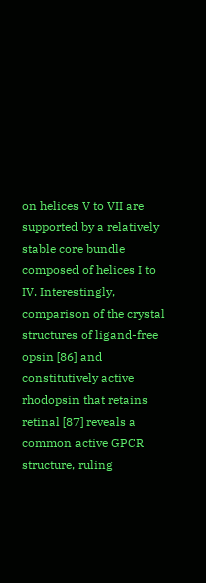on helices V to VII are supported by a relatively stable core bundle composed of helices I to IV. Interestingly, comparison of the crystal structures of ligand-free opsin [86] and constitutively active rhodopsin that retains retinal [87] reveals a common active GPCR structure, ruling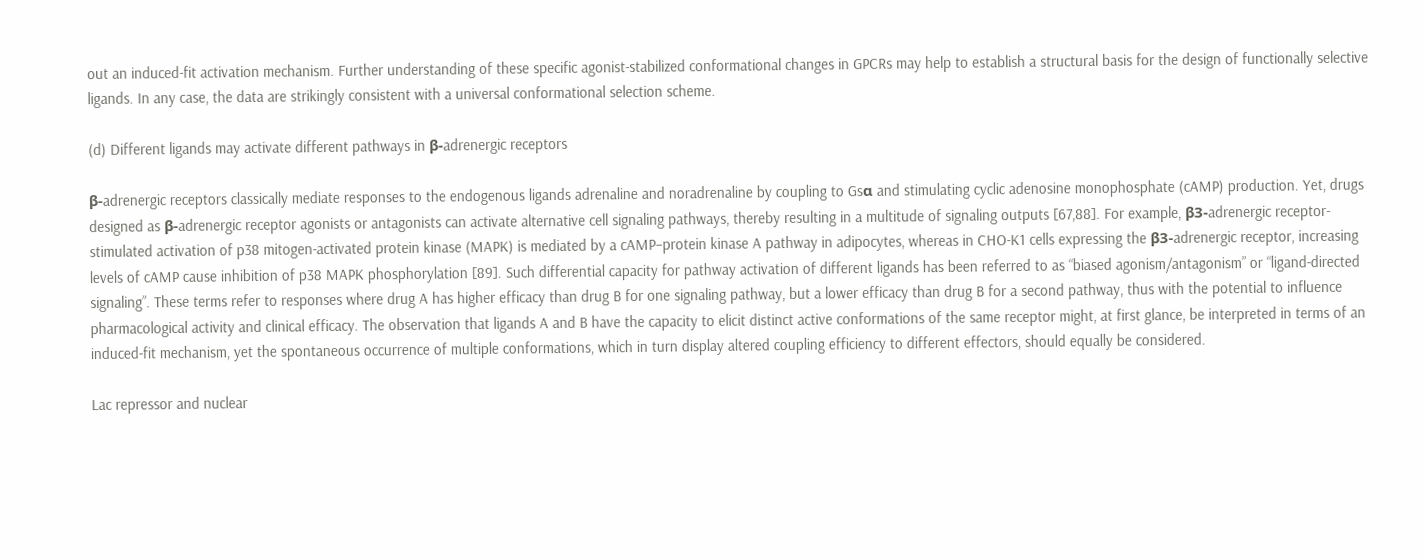out an induced-fit activation mechanism. Further understanding of these specific agonist-stabilized conformational changes in GPCRs may help to establish a structural basis for the design of functionally selective ligands. In any case, the data are strikingly consistent with a universal conformational selection scheme.

(d) Different ligands may activate different pathways in β-adrenergic receptors

β-adrenergic receptors classically mediate responses to the endogenous ligands adrenaline and noradrenaline by coupling to Gsα and stimulating cyclic adenosine monophosphate (cAMP) production. Yet, drugs designed as β-adrenergic receptor agonists or antagonists can activate alternative cell signaling pathways, thereby resulting in a multitude of signaling outputs [67,88]. For example, β3-adrenergic receptor-stimulated activation of p38 mitogen-activated protein kinase (MAPK) is mediated by a cAMP–protein kinase A pathway in adipocytes, whereas in CHO-K1 cells expressing the β3-adrenergic receptor, increasing levels of cAMP cause inhibition of p38 MAPK phosphorylation [89]. Such differential capacity for pathway activation of different ligands has been referred to as “biased agonism/antagonism” or “ligand-directed signaling”. These terms refer to responses where drug A has higher efficacy than drug B for one signaling pathway, but a lower efficacy than drug B for a second pathway, thus with the potential to influence pharmacological activity and clinical efficacy. The observation that ligands A and B have the capacity to elicit distinct active conformations of the same receptor might, at first glance, be interpreted in terms of an induced-fit mechanism, yet the spontaneous occurrence of multiple conformations, which in turn display altered coupling efficiency to different effectors, should equally be considered.

Lac repressor and nuclear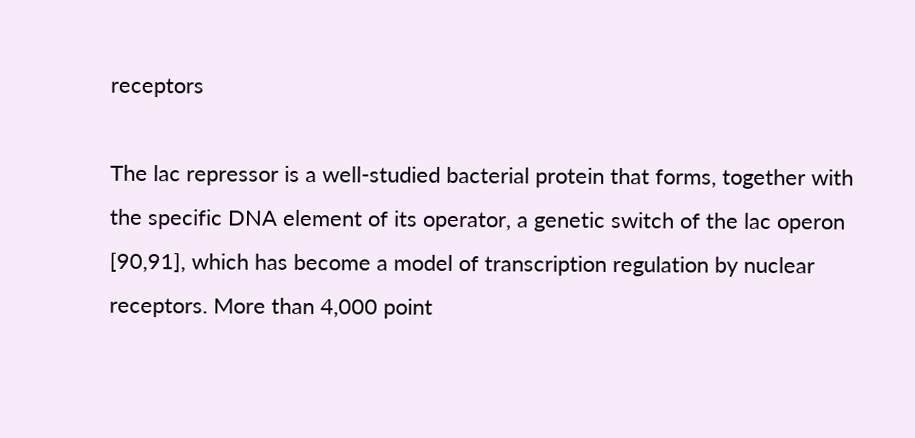receptors

The lac repressor is a well-studied bacterial protein that forms, together with the specific DNA element of its operator, a genetic switch of the lac operon [90,91], which has become a model of transcription regulation by nuclear receptors. More than 4,000 point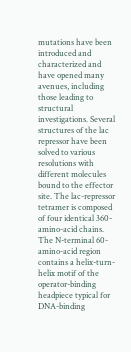mutations have been introduced and characterized and have opened many avenues, including those leading to structural investigations. Several structures of the lac repressor have been solved to various resolutions with different molecules bound to the effector site. The lac-repressor tetramer is composed of four identical 360-amino-acid chains. The N-terminal 60-amino-acid region contains a helix-turn-helix motif of the operator-binding headpiece typical for DNA-binding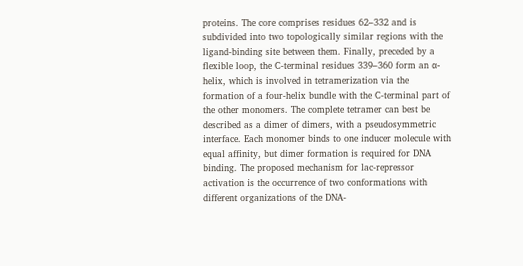proteins. The core comprises residues 62–332 and is subdivided into two topologically similar regions with the ligand-binding site between them. Finally, preceded by a flexible loop, the C-terminal residues 339–360 form an α-helix, which is involved in tetramerization via the formation of a four-helix bundle with the C-terminal part of the other monomers. The complete tetramer can best be described as a dimer of dimers, with a pseudosymmetric interface. Each monomer binds to one inducer molecule with equal affinity, but dimer formation is required for DNA binding. The proposed mechanism for lac-repressor activation is the occurrence of two conformations with different organizations of the DNA-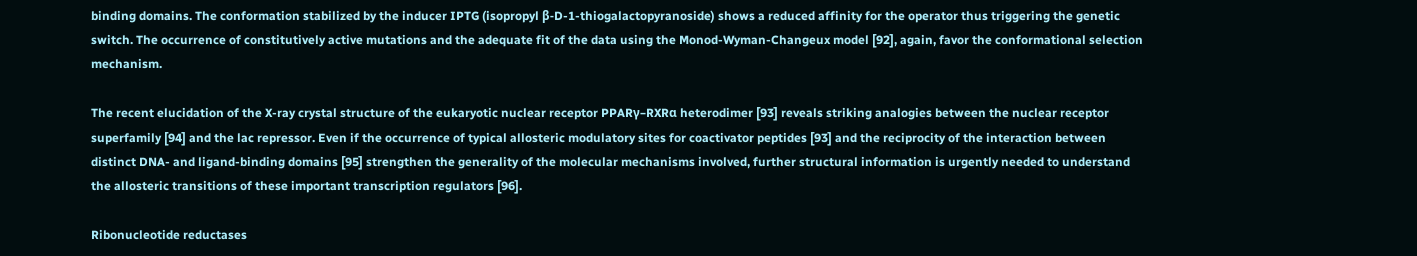binding domains. The conformation stabilized by the inducer IPTG (isopropyl β-D-1-thiogalactopyranoside) shows a reduced affinity for the operator thus triggering the genetic switch. The occurrence of constitutively active mutations and the adequate fit of the data using the Monod-Wyman-Changeux model [92], again, favor the conformational selection mechanism.

The recent elucidation of the X-ray crystal structure of the eukaryotic nuclear receptor PPARγ–RXRα heterodimer [93] reveals striking analogies between the nuclear receptor superfamily [94] and the lac repressor. Even if the occurrence of typical allosteric modulatory sites for coactivator peptides [93] and the reciprocity of the interaction between distinct DNA- and ligand-binding domains [95] strengthen the generality of the molecular mechanisms involved, further structural information is urgently needed to understand the allosteric transitions of these important transcription regulators [96].

Ribonucleotide reductases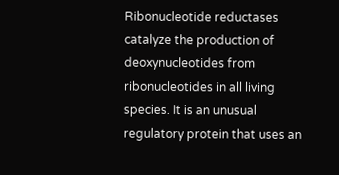Ribonucleotide reductases catalyze the production of deoxynucleotides from ribonucleotides in all living species. It is an unusual regulatory protein that uses an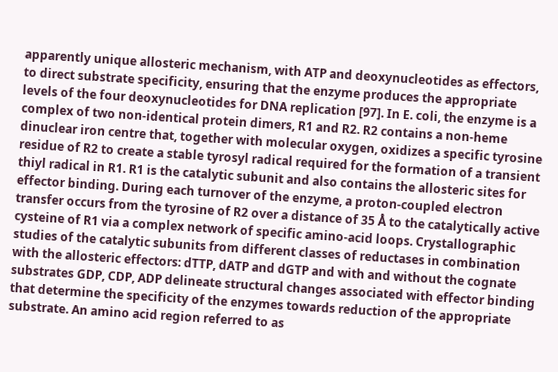apparently unique allosteric mechanism, with ATP and deoxynucleotides as effectors, to direct substrate specificity, ensuring that the enzyme produces the appropriate levels of the four deoxynucleotides for DNA replication [97]. In E. coli, the enzyme is a complex of two non-identical protein dimers, R1 and R2. R2 contains a non-heme dinuclear iron centre that, together with molecular oxygen, oxidizes a specific tyrosine residue of R2 to create a stable tyrosyl radical required for the formation of a transient thiyl radical in R1. R1 is the catalytic subunit and also contains the allosteric sites for effector binding. During each turnover of the enzyme, a proton-coupled electron transfer occurs from the tyrosine of R2 over a distance of 35 Å to the catalytically active cysteine of R1 via a complex network of specific amino-acid loops. Crystallographic studies of the catalytic subunits from different classes of reductases in combination with the allosteric effectors: dTTP, dATP and dGTP and with and without the cognate substrates GDP, CDP, ADP delineate structural changes associated with effector binding that determine the specificity of the enzymes towards reduction of the appropriate substrate. An amino acid region referred to as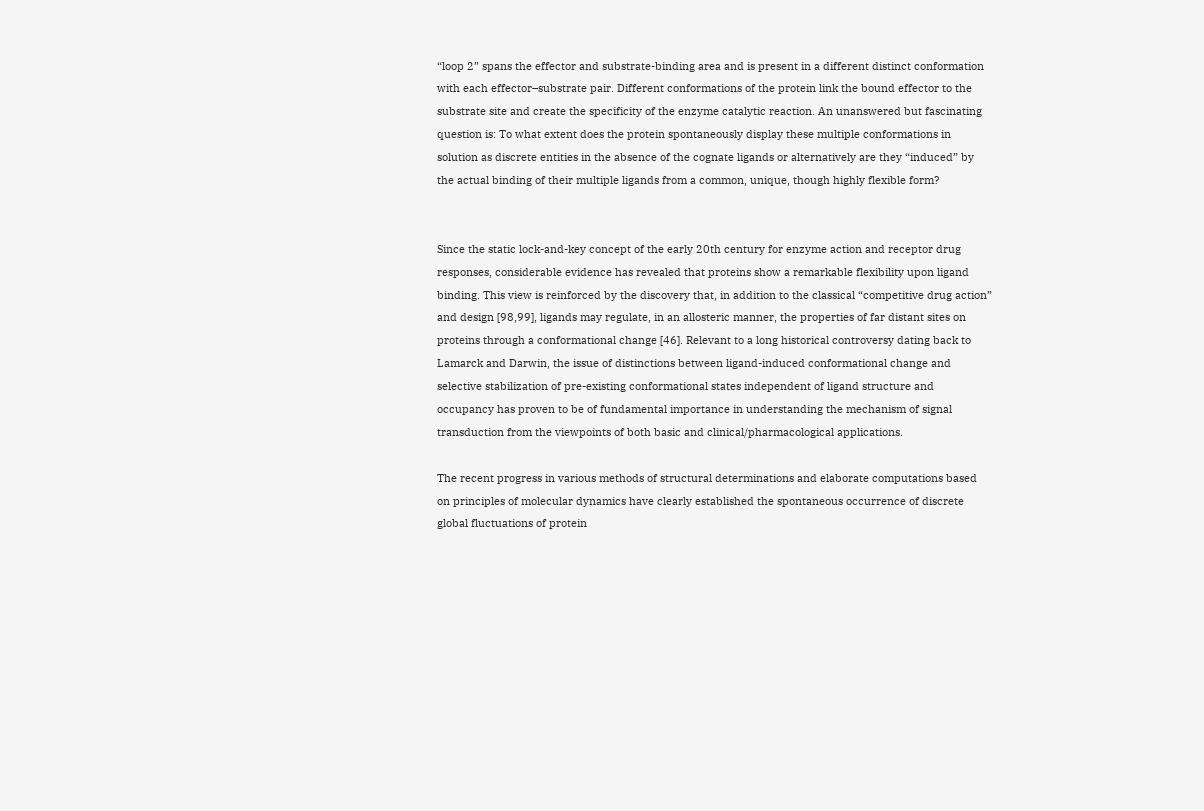“loop 2” spans the effector and substrate-binding area and is present in a different distinct conformation with each effector–substrate pair. Different conformations of the protein link the bound effector to the substrate site and create the specificity of the enzyme catalytic reaction. An unanswered but fascinating question is: To what extent does the protein spontaneously display these multiple conformations in solution as discrete entities in the absence of the cognate ligands or alternatively are they “induced” by the actual binding of their multiple ligands from a common, unique, though highly flexible form?


Since the static lock-and-key concept of the early 20th century for enzyme action and receptor drug responses, considerable evidence has revealed that proteins show a remarkable flexibility upon ligand binding. This view is reinforced by the discovery that, in addition to the classical “competitive drug action” and design [98,99], ligands may regulate, in an allosteric manner, the properties of far distant sites on proteins through a conformational change [46]. Relevant to a long historical controversy dating back to Lamarck and Darwin, the issue of distinctions between ligand-induced conformational change and selective stabilization of pre-existing conformational states independent of ligand structure and occupancy has proven to be of fundamental importance in understanding the mechanism of signal transduction from the viewpoints of both basic and clinical/pharmacological applications.

The recent progress in various methods of structural determinations and elaborate computations based on principles of molecular dynamics have clearly established the spontaneous occurrence of discrete global fluctuations of protein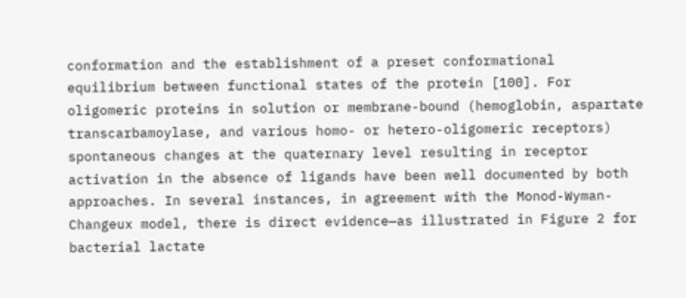conformation and the establishment of a preset conformational equilibrium between functional states of the protein [100]. For oligomeric proteins in solution or membrane-bound (hemoglobin, aspartate transcarbamoylase, and various homo- or hetero-oligomeric receptors) spontaneous changes at the quaternary level resulting in receptor activation in the absence of ligands have been well documented by both approaches. In several instances, in agreement with the Monod-Wyman-Changeux model, there is direct evidence—as illustrated in Figure 2 for bacterial lactate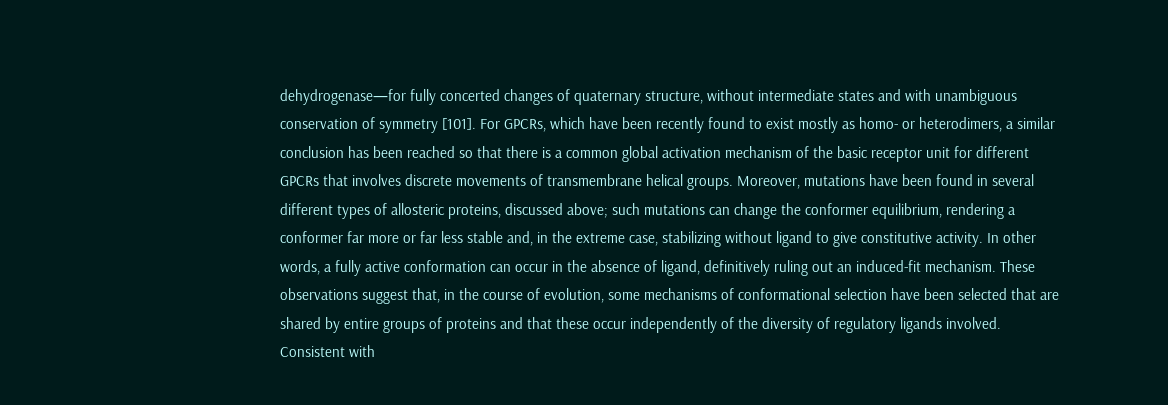dehydrogenase—for fully concerted changes of quaternary structure, without intermediate states and with unambiguous conservation of symmetry [101]. For GPCRs, which have been recently found to exist mostly as homo- or heterodimers, a similar conclusion has been reached so that there is a common global activation mechanism of the basic receptor unit for different GPCRs that involves discrete movements of transmembrane helical groups. Moreover, mutations have been found in several different types of allosteric proteins, discussed above; such mutations can change the conformer equilibrium, rendering a conformer far more or far less stable and, in the extreme case, stabilizing without ligand to give constitutive activity. In other words, a fully active conformation can occur in the absence of ligand, definitively ruling out an induced-fit mechanism. These observations suggest that, in the course of evolution, some mechanisms of conformational selection have been selected that are shared by entire groups of proteins and that these occur independently of the diversity of regulatory ligands involved. Consistent with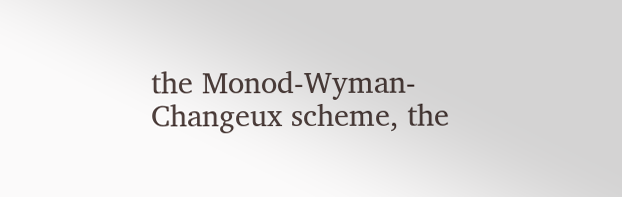the Monod-Wyman-Changeux scheme, the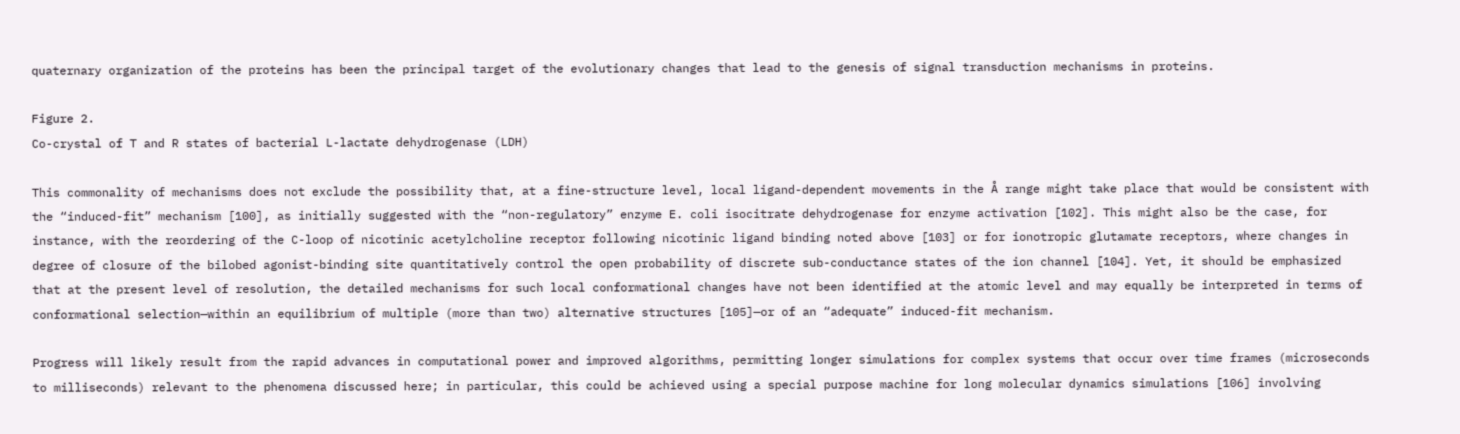quaternary organization of the proteins has been the principal target of the evolutionary changes that lead to the genesis of signal transduction mechanisms in proteins.

Figure 2.
Co-crystal of T and R states of bacterial L-lactate dehydrogenase (LDH)

This commonality of mechanisms does not exclude the possibility that, at a fine-structure level, local ligand-dependent movements in the Å range might take place that would be consistent with the “induced-fit” mechanism [100], as initially suggested with the “non-regulatory” enzyme E. coli isocitrate dehydrogenase for enzyme activation [102]. This might also be the case, for instance, with the reordering of the C-loop of nicotinic acetylcholine receptor following nicotinic ligand binding noted above [103] or for ionotropic glutamate receptors, where changes in degree of closure of the bilobed agonist-binding site quantitatively control the open probability of discrete sub-conductance states of the ion channel [104]. Yet, it should be emphasized that at the present level of resolution, the detailed mechanisms for such local conformational changes have not been identified at the atomic level and may equally be interpreted in terms of conformational selection—within an equilibrium of multiple (more than two) alternative structures [105]—or of an “adequate” induced-fit mechanism.

Progress will likely result from the rapid advances in computational power and improved algorithms, permitting longer simulations for complex systems that occur over time frames (microseconds to milliseconds) relevant to the phenomena discussed here; in particular, this could be achieved using a special purpose machine for long molecular dynamics simulations [106] involving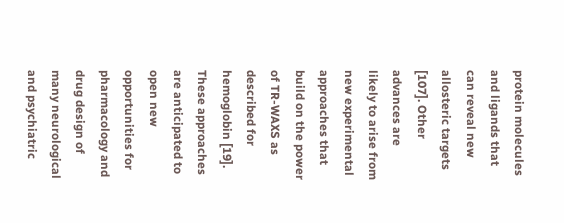protein molecules and ligands that can reveal new allosteric targets [107]. Other advances are likely to arise from new experimental approaches that build on the power of TR-WAXS as described for hemoglobin [19]. These approaches are anticipated to open new opportunities for pharmacology and drug design of many neurological and psychiatric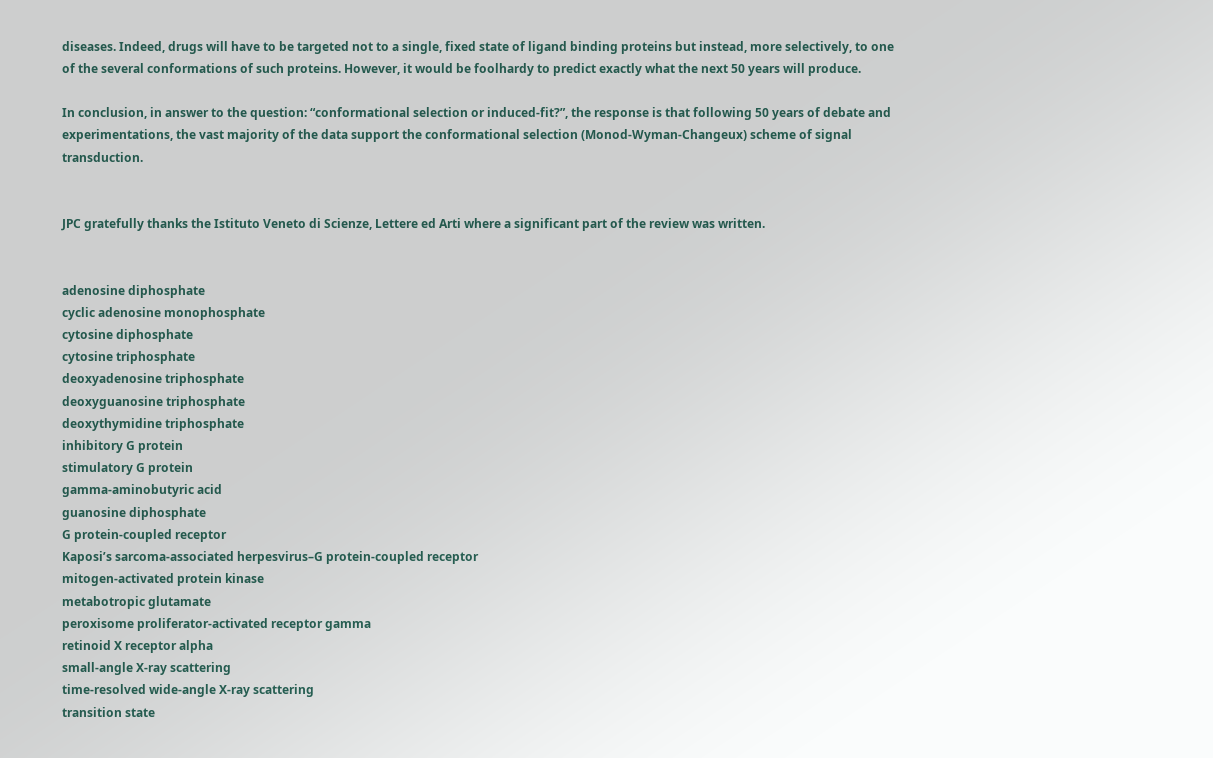diseases. Indeed, drugs will have to be targeted not to a single, fixed state of ligand binding proteins but instead, more selectively, to one of the several conformations of such proteins. However, it would be foolhardy to predict exactly what the next 50 years will produce.

In conclusion, in answer to the question: “conformational selection or induced-fit?”, the response is that following 50 years of debate and experimentations, the vast majority of the data support the conformational selection (Monod-Wyman-Changeux) scheme of signal transduction.


JPC gratefully thanks the Istituto Veneto di Scienze, Lettere ed Arti where a significant part of the review was written.


adenosine diphosphate
cyclic adenosine monophosphate
cytosine diphosphate
cytosine triphosphate
deoxyadenosine triphosphate
deoxyguanosine triphosphate
deoxythymidine triphosphate
inhibitory G protein
stimulatory G protein
gamma-aminobutyric acid
guanosine diphosphate
G protein-coupled receptor
Kaposi’s sarcoma-associated herpesvirus–G protein-coupled receptor
mitogen-activated protein kinase
metabotropic glutamate
peroxisome proliferator-activated receptor gamma
retinoid X receptor alpha
small-angle X-ray scattering
time-resolved wide-angle X-ray scattering
transition state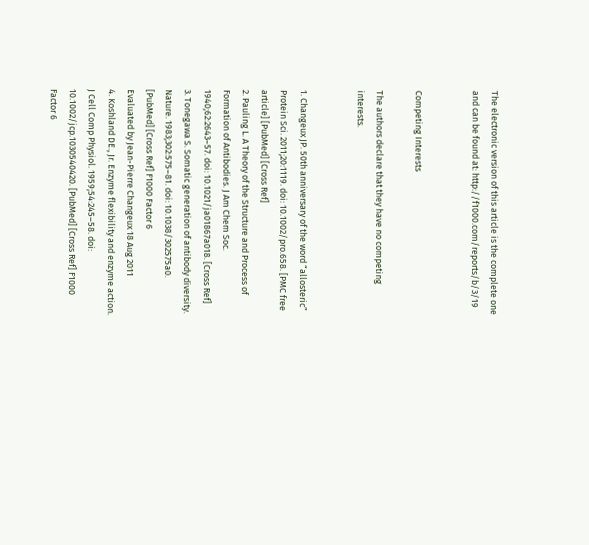The electronic version of this article is the complete one and can be found at: http://f1000.com/reports/b/3/19


Competing Interests

The authors declare that they have no competing interests.


1. Changeux JP. 50th anniversary of the word “allosteric” Protein Sci. 2011;20:1119. doi: 10.1002/pro.658. [PMC free article] [PubMed] [Cross Ref]
2. Pauling L. A Theory of the Structure and Process of Formation of Antibodies. J Am Chem Soc. 1940;62:2643–57. doi: 10.1021/ja01867a018. [Cross Ref]
3. Tonegawa S. Somatic generation of antibody diversity. Nature. 1983;302:575–81. doi: 10.1038/302575a0. [PubMed] [Cross Ref] F1000 Factor 6
Evaluated by Jean-Pierre Changeux 18 Aug 2011
4. Koshland DE., Jr. Enzyme flexibility and enzyme action. J Cell Comp Physiol. 1959;54:245–58. doi: 10.1002/jcp.1030540420. [PubMed] [Cross Ref] F1000 Factor 6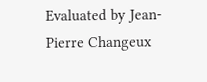Evaluated by Jean-Pierre Changeux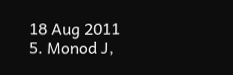18 Aug 2011
5. Monod J,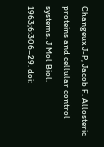Changeux J-P, Jacob F. Allosteric proteins and cellular control systems. J Mol Biol. 1963;6:306–29. doi: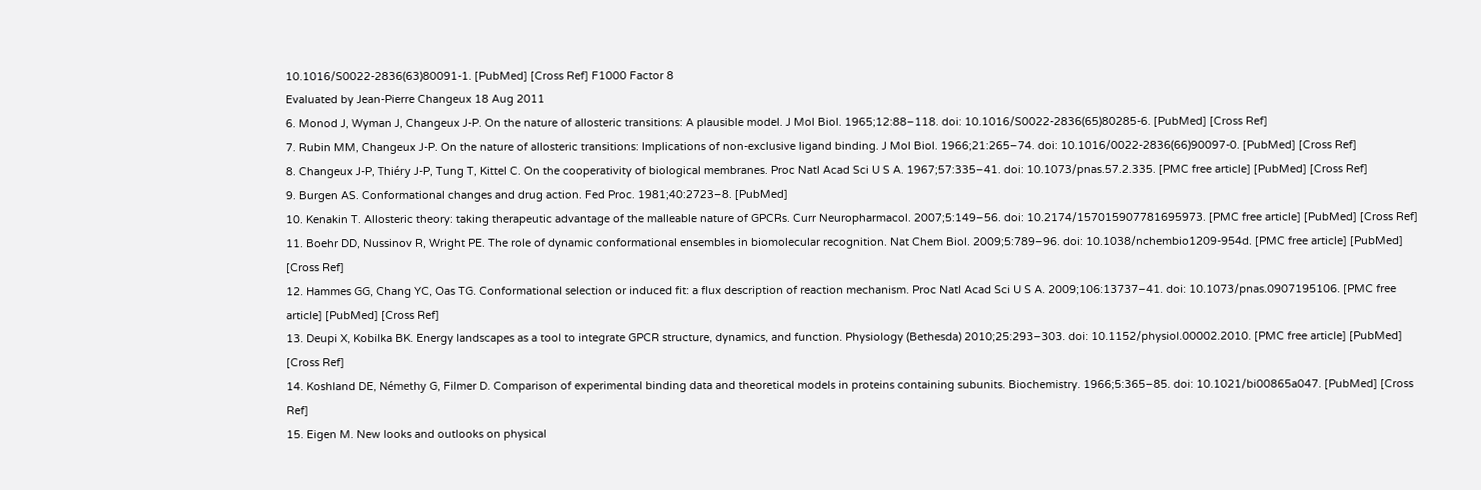10.1016/S0022-2836(63)80091-1. [PubMed] [Cross Ref] F1000 Factor 8
Evaluated by Jean-Pierre Changeux 18 Aug 2011
6. Monod J, Wyman J, Changeux J-P. On the nature of allosteric transitions: A plausible model. J Mol Biol. 1965;12:88–118. doi: 10.1016/S0022-2836(65)80285-6. [PubMed] [Cross Ref]
7. Rubin MM, Changeux J-P. On the nature of allosteric transitions: Implications of non-exclusive ligand binding. J Mol Biol. 1966;21:265–74. doi: 10.1016/0022-2836(66)90097-0. [PubMed] [Cross Ref]
8. Changeux J-P, Thiéry J-P, Tung T, Kittel C. On the cooperativity of biological membranes. Proc Natl Acad Sci U S A. 1967;57:335–41. doi: 10.1073/pnas.57.2.335. [PMC free article] [PubMed] [Cross Ref]
9. Burgen AS. Conformational changes and drug action. Fed Proc. 1981;40:2723–8. [PubMed]
10. Kenakin T. Allosteric theory: taking therapeutic advantage of the malleable nature of GPCRs. Curr Neuropharmacol. 2007;5:149–56. doi: 10.2174/157015907781695973. [PMC free article] [PubMed] [Cross Ref]
11. Boehr DD, Nussinov R, Wright PE. The role of dynamic conformational ensembles in biomolecular recognition. Nat Chem Biol. 2009;5:789–96. doi: 10.1038/nchembio1209-954d. [PMC free article] [PubMed] [Cross Ref]
12. Hammes GG, Chang YC, Oas TG. Conformational selection or induced fit: a flux description of reaction mechanism. Proc Natl Acad Sci U S A. 2009;106:13737–41. doi: 10.1073/pnas.0907195106. [PMC free article] [PubMed] [Cross Ref]
13. Deupi X, Kobilka BK. Energy landscapes as a tool to integrate GPCR structure, dynamics, and function. Physiology (Bethesda) 2010;25:293–303. doi: 10.1152/physiol.00002.2010. [PMC free article] [PubMed] [Cross Ref]
14. Koshland DE, Némethy G, Filmer D. Comparison of experimental binding data and theoretical models in proteins containing subunits. Biochemistry. 1966;5:365–85. doi: 10.1021/bi00865a047. [PubMed] [Cross Ref]
15. Eigen M. New looks and outlooks on physical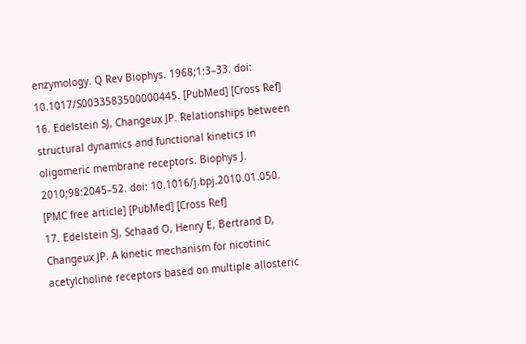enzymology. Q Rev Biophys. 1968;1:3–33. doi: 10.1017/S0033583500000445. [PubMed] [Cross Ref]
16. Edelstein SJ, Changeux JP. Relationships between structural dynamics and functional kinetics in oligomeric membrane receptors. Biophys J. 2010;98:2045–52. doi: 10.1016/j.bpj.2010.01.050. [PMC free article] [PubMed] [Cross Ref]
17. Edelstein SJ, Schaad O, Henry E, Bertrand D, Changeux JP. A kinetic mechanism for nicotinic acetylcholine receptors based on multiple allosteric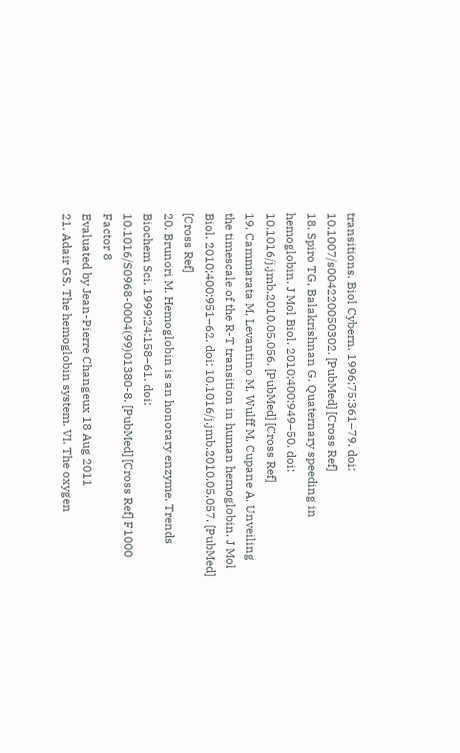transitions. Biol Cybern. 1996;75:361–79. doi: 10.1007/s004220050302. [PubMed] [Cross Ref]
18. Spiro TG, Balakrishnan G. Quaternary speeding in hemoglobin. J Mol Biol. 2010;400:949–50. doi: 10.1016/j.jmb.2010.05.056. [PubMed] [Cross Ref]
19. Cammarata M, Levantino M, Wulff M, Cupane A. Unveiling the timescale of the R-T transition in human hemoglobin. J Mol Biol. 2010;400:951–62. doi: 10.1016/j.jmb.2010.05.057. [PubMed] [Cross Ref]
20. Brunori M. Hemoglobin is an honorary enzyme. Trends Biochem Sci. 1999;24:158–61. doi: 10.1016/S0968-0004(99)01380-8. [PubMed] [Cross Ref] F1000 Factor 8
Evaluated by Jean-Pierre Changeux 18 Aug 2011
21. Adair GS. The hemoglobin system. VI. The oxygen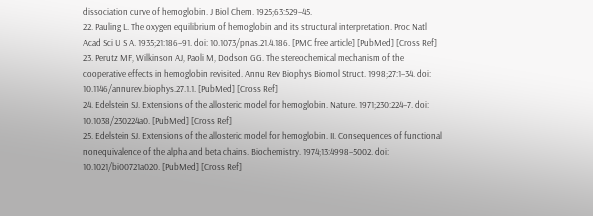dissociation curve of hemoglobin. J Biol Chem. 1925;63:529–45.
22. Pauling L. The oxygen equilibrium of hemoglobin and its structural interpretation. Proc Natl Acad Sci U S A. 1935;21:186–91. doi: 10.1073/pnas.21.4.186. [PMC free article] [PubMed] [Cross Ref]
23. Perutz MF, Wilkinson AJ, Paoli M, Dodson GG. The stereochemical mechanism of the cooperative effects in hemoglobin revisited. Annu Rev Biophys Biomol Struct. 1998;27:1–34. doi: 10.1146/annurev.biophys.27.1.1. [PubMed] [Cross Ref]
24. Edelstein SJ. Extensions of the allosteric model for hemoglobin. Nature. 1971;230:224–7. doi: 10.1038/230224a0. [PubMed] [Cross Ref]
25. Edelstein SJ. Extensions of the allosteric model for hemoglobin. II. Consequences of functional nonequivalence of the alpha and beta chains. Biochemistry. 1974;13:4998–5002. doi: 10.1021/bi00721a020. [PubMed] [Cross Ref]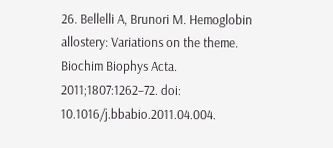26. Bellelli A, Brunori M. Hemoglobin allostery: Variations on the theme. Biochim Biophys Acta. 2011;1807:1262–72. doi: 10.1016/j.bbabio.2011.04.004.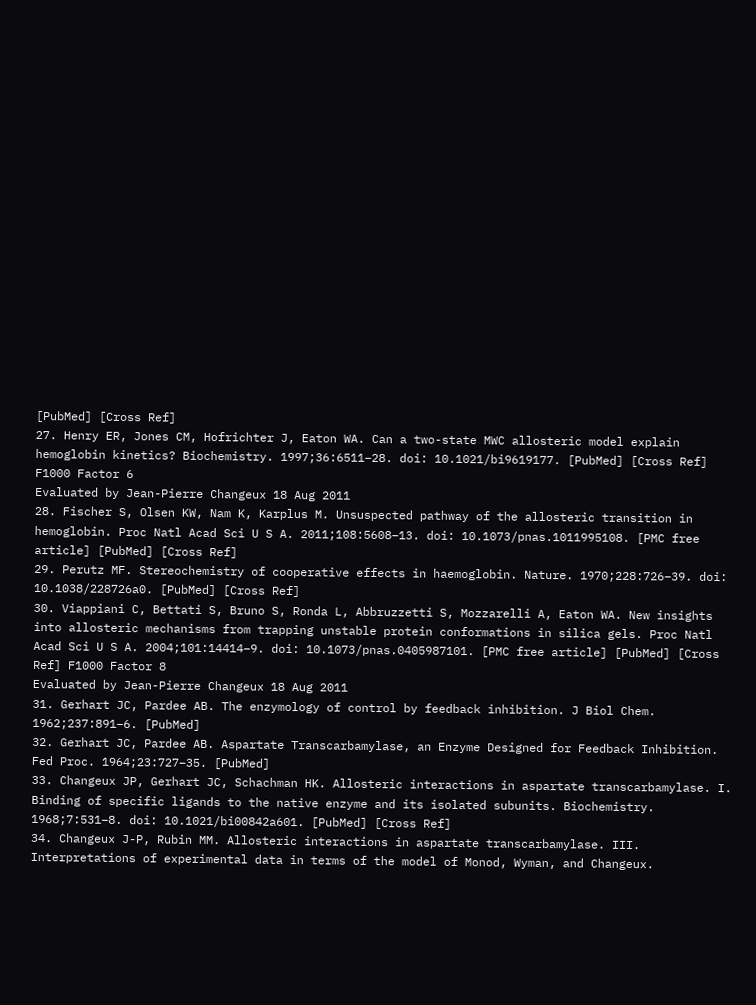[PubMed] [Cross Ref]
27. Henry ER, Jones CM, Hofrichter J, Eaton WA. Can a two-state MWC allosteric model explain hemoglobin kinetics? Biochemistry. 1997;36:6511–28. doi: 10.1021/bi9619177. [PubMed] [Cross Ref] F1000 Factor 6
Evaluated by Jean-Pierre Changeux 18 Aug 2011
28. Fischer S, Olsen KW, Nam K, Karplus M. Unsuspected pathway of the allosteric transition in hemoglobin. Proc Natl Acad Sci U S A. 2011;108:5608–13. doi: 10.1073/pnas.1011995108. [PMC free article] [PubMed] [Cross Ref]
29. Perutz MF. Stereochemistry of cooperative effects in haemoglobin. Nature. 1970;228:726–39. doi: 10.1038/228726a0. [PubMed] [Cross Ref]
30. Viappiani C, Bettati S, Bruno S, Ronda L, Abbruzzetti S, Mozzarelli A, Eaton WA. New insights into allosteric mechanisms from trapping unstable protein conformations in silica gels. Proc Natl Acad Sci U S A. 2004;101:14414–9. doi: 10.1073/pnas.0405987101. [PMC free article] [PubMed] [Cross Ref] F1000 Factor 8
Evaluated by Jean-Pierre Changeux 18 Aug 2011
31. Gerhart JC, Pardee AB. The enzymology of control by feedback inhibition. J Biol Chem. 1962;237:891–6. [PubMed]
32. Gerhart JC, Pardee AB. Aspartate Transcarbamylase, an Enzyme Designed for Feedback Inhibition. Fed Proc. 1964;23:727–35. [PubMed]
33. Changeux JP, Gerhart JC, Schachman HK. Allosteric interactions in aspartate transcarbamylase. I. Binding of specific ligands to the native enzyme and its isolated subunits. Biochemistry. 1968;7:531–8. doi: 10.1021/bi00842a601. [PubMed] [Cross Ref]
34. Changeux J-P, Rubin MM. Allosteric interactions in aspartate transcarbamylase. III. Interpretations of experimental data in terms of the model of Monod, Wyman, and Changeux.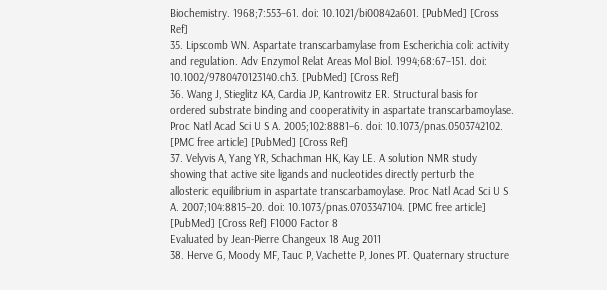Biochemistry. 1968;7:553–61. doi: 10.1021/bi00842a601. [PubMed] [Cross Ref]
35. Lipscomb WN. Aspartate transcarbamylase from Escherichia coli: activity and regulation. Adv Enzymol Relat Areas Mol Biol. 1994;68:67–151. doi: 10.1002/9780470123140.ch3. [PubMed] [Cross Ref]
36. Wang J, Stieglitz KA, Cardia JP, Kantrowitz ER. Structural basis for ordered substrate binding and cooperativity in aspartate transcarbamoylase. Proc Natl Acad Sci U S A. 2005;102:8881–6. doi: 10.1073/pnas.0503742102. [PMC free article] [PubMed] [Cross Ref]
37. Velyvis A, Yang YR, Schachman HK, Kay LE. A solution NMR study showing that active site ligands and nucleotides directly perturb the allosteric equilibrium in aspartate transcarbamoylase. Proc Natl Acad Sci U S A. 2007;104:8815–20. doi: 10.1073/pnas.0703347104. [PMC free article] [PubMed] [Cross Ref] F1000 Factor 8
Evaluated by Jean-Pierre Changeux 18 Aug 2011
38. Herve G, Moody MF, Tauc P, Vachette P, Jones PT. Quaternary structure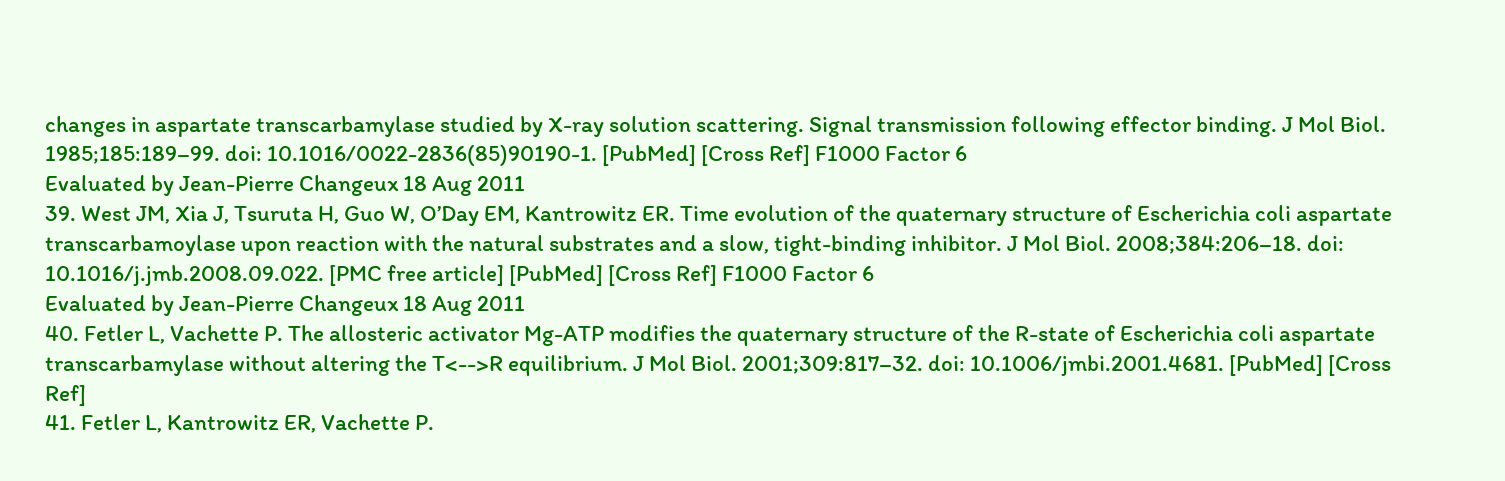changes in aspartate transcarbamylase studied by X-ray solution scattering. Signal transmission following effector binding. J Mol Biol. 1985;185:189–99. doi: 10.1016/0022-2836(85)90190-1. [PubMed] [Cross Ref] F1000 Factor 6
Evaluated by Jean-Pierre Changeux 18 Aug 2011
39. West JM, Xia J, Tsuruta H, Guo W, O’Day EM, Kantrowitz ER. Time evolution of the quaternary structure of Escherichia coli aspartate transcarbamoylase upon reaction with the natural substrates and a slow, tight-binding inhibitor. J Mol Biol. 2008;384:206–18. doi: 10.1016/j.jmb.2008.09.022. [PMC free article] [PubMed] [Cross Ref] F1000 Factor 6
Evaluated by Jean-Pierre Changeux 18 Aug 2011
40. Fetler L, Vachette P. The allosteric activator Mg-ATP modifies the quaternary structure of the R-state of Escherichia coli aspartate transcarbamylase without altering the T<-->R equilibrium. J Mol Biol. 2001;309:817–32. doi: 10.1006/jmbi.2001.4681. [PubMed] [Cross Ref]
41. Fetler L, Kantrowitz ER, Vachette P.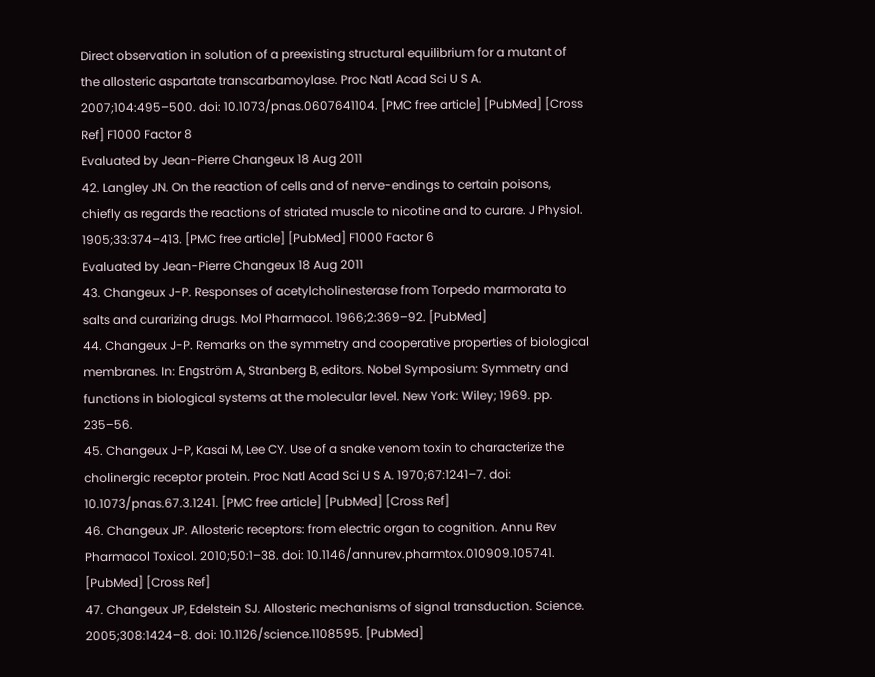Direct observation in solution of a preexisting structural equilibrium for a mutant of the allosteric aspartate transcarbamoylase. Proc Natl Acad Sci U S A. 2007;104:495–500. doi: 10.1073/pnas.0607641104. [PMC free article] [PubMed] [Cross Ref] F1000 Factor 8
Evaluated by Jean-Pierre Changeux 18 Aug 2011
42. Langley JN. On the reaction of cells and of nerve-endings to certain poisons, chiefly as regards the reactions of striated muscle to nicotine and to curare. J Physiol. 1905;33:374–413. [PMC free article] [PubMed] F1000 Factor 6
Evaluated by Jean-Pierre Changeux 18 Aug 2011
43. Changeux J-P. Responses of acetylcholinesterase from Torpedo marmorata to salts and curarizing drugs. Mol Pharmacol. 1966;2:369–92. [PubMed]
44. Changeux J-P. Remarks on the symmetry and cooperative properties of biological membranes. In: Engström A, Stranberg B, editors. Nobel Symposium: Symmetry and functions in biological systems at the molecular level. New York: Wiley; 1969. pp. 235–56.
45. Changeux J-P, Kasai M, Lee CY. Use of a snake venom toxin to characterize the cholinergic receptor protein. Proc Natl Acad Sci U S A. 1970;67:1241–7. doi: 10.1073/pnas.67.3.1241. [PMC free article] [PubMed] [Cross Ref]
46. Changeux JP. Allosteric receptors: from electric organ to cognition. Annu Rev Pharmacol Toxicol. 2010;50:1–38. doi: 10.1146/annurev.pharmtox.010909.105741. [PubMed] [Cross Ref]
47. Changeux JP, Edelstein SJ. Allosteric mechanisms of signal transduction. Science. 2005;308:1424–8. doi: 10.1126/science.1108595. [PubMed]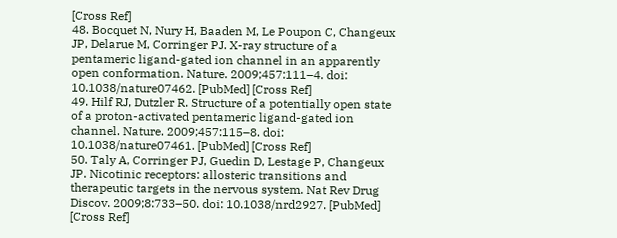[Cross Ref]
48. Bocquet N, Nury H, Baaden M, Le Poupon C, Changeux JP, Delarue M, Corringer PJ. X-ray structure of a pentameric ligand-gated ion channel in an apparently open conformation. Nature. 2009;457:111–4. doi: 10.1038/nature07462. [PubMed] [Cross Ref]
49. Hilf RJ, Dutzler R. Structure of a potentially open state of a proton-activated pentameric ligand-gated ion channel. Nature. 2009;457:115–8. doi: 10.1038/nature07461. [PubMed] [Cross Ref]
50. Taly A, Corringer PJ, Guedin D, Lestage P, Changeux JP. Nicotinic receptors: allosteric transitions and therapeutic targets in the nervous system. Nat Rev Drug Discov. 2009;8:733–50. doi: 10.1038/nrd2927. [PubMed] [Cross Ref]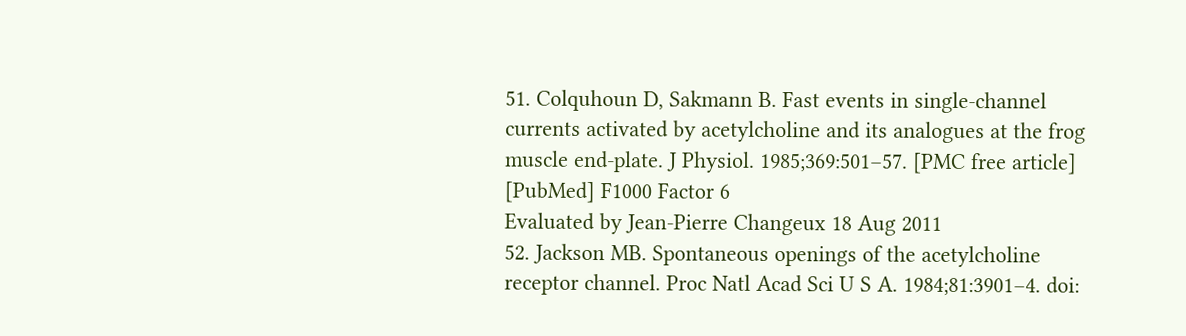51. Colquhoun D, Sakmann B. Fast events in single-channel currents activated by acetylcholine and its analogues at the frog muscle end-plate. J Physiol. 1985;369:501–57. [PMC free article] [PubMed] F1000 Factor 6
Evaluated by Jean-Pierre Changeux 18 Aug 2011
52. Jackson MB. Spontaneous openings of the acetylcholine receptor channel. Proc Natl Acad Sci U S A. 1984;81:3901–4. doi: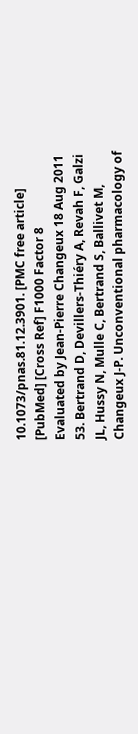10.1073/pnas.81.12.3901. [PMC free article] [PubMed] [Cross Ref] F1000 Factor 8
Evaluated by Jean-Pierre Changeux 18 Aug 2011
53. Bertrand D, Devillers-Thiéry A, Revah F, Galzi JL, Hussy N, Mulle C, Bertrand S, Ballivet M, Changeux J-P. Unconventional pharmacology of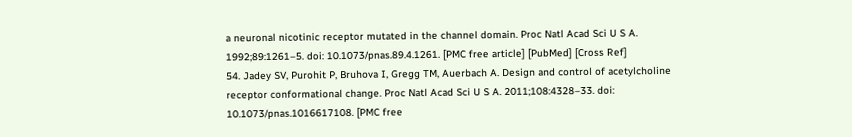a neuronal nicotinic receptor mutated in the channel domain. Proc Natl Acad Sci U S A. 1992;89:1261–5. doi: 10.1073/pnas.89.4.1261. [PMC free article] [PubMed] [Cross Ref]
54. Jadey SV, Purohit P, Bruhova I, Gregg TM, Auerbach A. Design and control of acetylcholine receptor conformational change. Proc Natl Acad Sci U S A. 2011;108:4328–33. doi: 10.1073/pnas.1016617108. [PMC free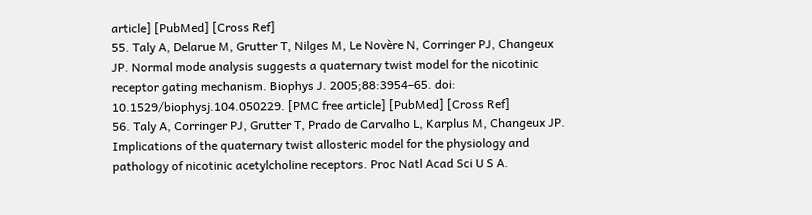article] [PubMed] [Cross Ref]
55. Taly A, Delarue M, Grutter T, Nilges M, Le Novère N, Corringer PJ, Changeux JP. Normal mode analysis suggests a quaternary twist model for the nicotinic receptor gating mechanism. Biophys J. 2005;88:3954–65. doi: 10.1529/biophysj.104.050229. [PMC free article] [PubMed] [Cross Ref]
56. Taly A, Corringer PJ, Grutter T, Prado de Carvalho L, Karplus M, Changeux JP. Implications of the quaternary twist allosteric model for the physiology and pathology of nicotinic acetylcholine receptors. Proc Natl Acad Sci U S A.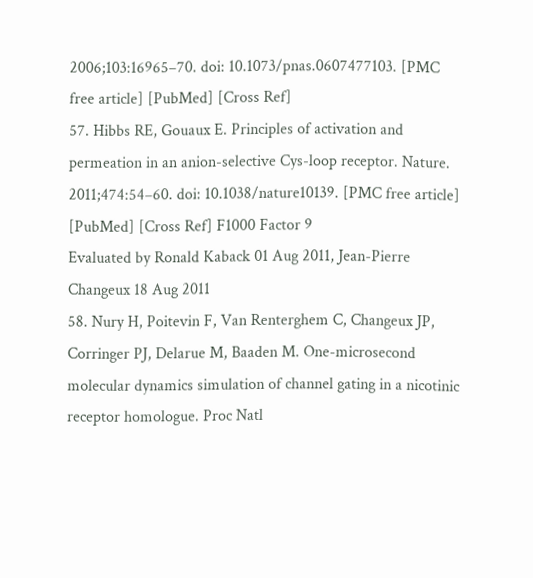2006;103:16965–70. doi: 10.1073/pnas.0607477103. [PMC free article] [PubMed] [Cross Ref]
57. Hibbs RE, Gouaux E. Principles of activation and permeation in an anion-selective Cys-loop receptor. Nature. 2011;474:54–60. doi: 10.1038/nature10139. [PMC free article] [PubMed] [Cross Ref] F1000 Factor 9
Evaluated by Ronald Kaback 01 Aug 2011, Jean-Pierre Changeux 18 Aug 2011
58. Nury H, Poitevin F, Van Renterghem C, Changeux JP, Corringer PJ, Delarue M, Baaden M. One-microsecond molecular dynamics simulation of channel gating in a nicotinic receptor homologue. Proc Natl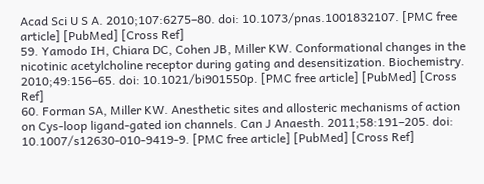Acad Sci U S A. 2010;107:6275–80. doi: 10.1073/pnas.1001832107. [PMC free article] [PubMed] [Cross Ref]
59. Yamodo IH, Chiara DC, Cohen JB, Miller KW. Conformational changes in the nicotinic acetylcholine receptor during gating and desensitization. Biochemistry. 2010;49:156–65. doi: 10.1021/bi901550p. [PMC free article] [PubMed] [Cross Ref]
60. Forman SA, Miller KW. Anesthetic sites and allosteric mechanisms of action on Cys-loop ligand-gated ion channels. Can J Anaesth. 2011;58:191–205. doi: 10.1007/s12630-010-9419-9. [PMC free article] [PubMed] [Cross Ref]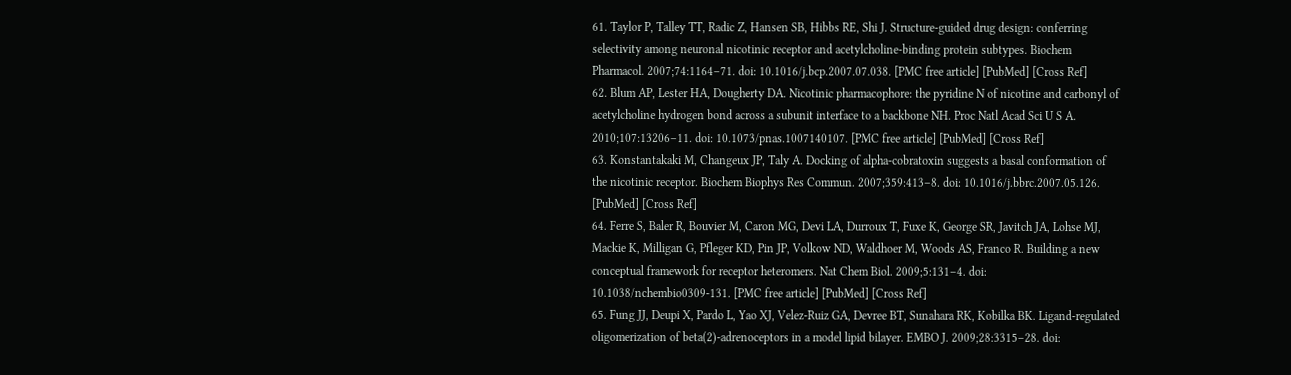61. Taylor P, Talley TT, Radic Z, Hansen SB, Hibbs RE, Shi J. Structure-guided drug design: conferring selectivity among neuronal nicotinic receptor and acetylcholine-binding protein subtypes. Biochem Pharmacol. 2007;74:1164–71. doi: 10.1016/j.bcp.2007.07.038. [PMC free article] [PubMed] [Cross Ref]
62. Blum AP, Lester HA, Dougherty DA. Nicotinic pharmacophore: the pyridine N of nicotine and carbonyl of acetylcholine hydrogen bond across a subunit interface to a backbone NH. Proc Natl Acad Sci U S A. 2010;107:13206–11. doi: 10.1073/pnas.1007140107. [PMC free article] [PubMed] [Cross Ref]
63. Konstantakaki M, Changeux JP, Taly A. Docking of alpha-cobratoxin suggests a basal conformation of the nicotinic receptor. Biochem Biophys Res Commun. 2007;359:413–8. doi: 10.1016/j.bbrc.2007.05.126. [PubMed] [Cross Ref]
64. Ferre S, Baler R, Bouvier M, Caron MG, Devi LA, Durroux T, Fuxe K, George SR, Javitch JA, Lohse MJ, Mackie K, Milligan G, Pfleger KD, Pin JP, Volkow ND, Waldhoer M, Woods AS, Franco R. Building a new conceptual framework for receptor heteromers. Nat Chem Biol. 2009;5:131–4. doi: 10.1038/nchembio0309-131. [PMC free article] [PubMed] [Cross Ref]
65. Fung JJ, Deupi X, Pardo L, Yao XJ, Velez-Ruiz GA, Devree BT, Sunahara RK, Kobilka BK. Ligand-regulated oligomerization of beta(2)-adrenoceptors in a model lipid bilayer. EMBO J. 2009;28:3315–28. doi: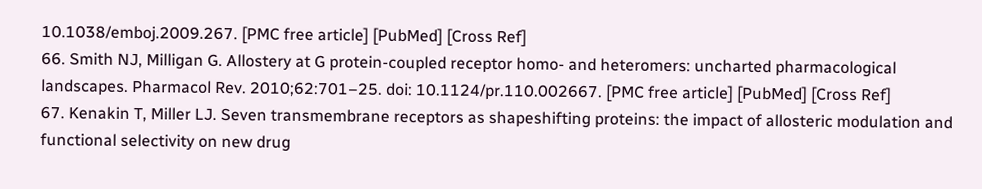10.1038/emboj.2009.267. [PMC free article] [PubMed] [Cross Ref]
66. Smith NJ, Milligan G. Allostery at G protein-coupled receptor homo- and heteromers: uncharted pharmacological landscapes. Pharmacol Rev. 2010;62:701–25. doi: 10.1124/pr.110.002667. [PMC free article] [PubMed] [Cross Ref]
67. Kenakin T, Miller LJ. Seven transmembrane receptors as shapeshifting proteins: the impact of allosteric modulation and functional selectivity on new drug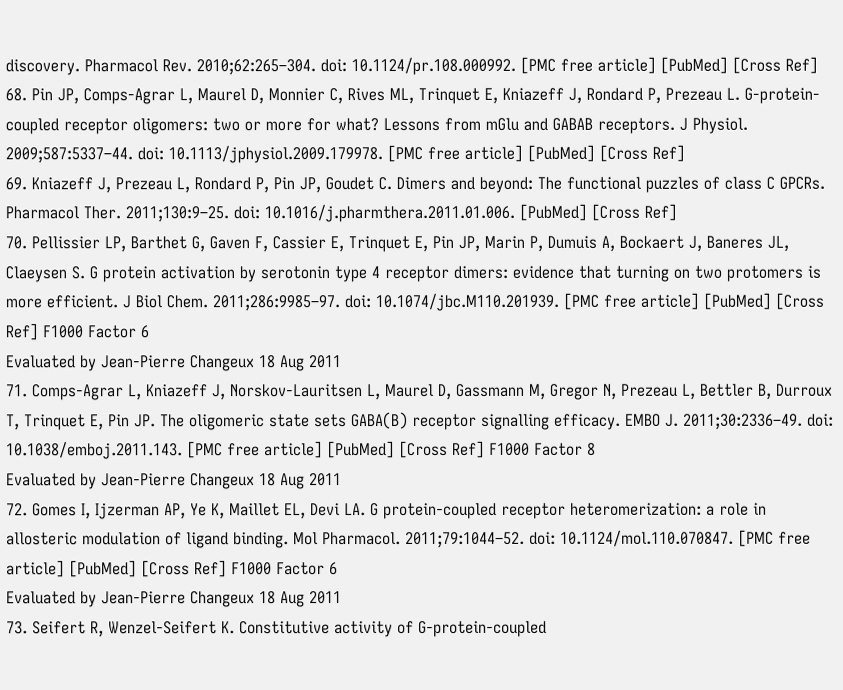discovery. Pharmacol Rev. 2010;62:265–304. doi: 10.1124/pr.108.000992. [PMC free article] [PubMed] [Cross Ref]
68. Pin JP, Comps-Agrar L, Maurel D, Monnier C, Rives ML, Trinquet E, Kniazeff J, Rondard P, Prezeau L. G-protein-coupled receptor oligomers: two or more for what? Lessons from mGlu and GABAB receptors. J Physiol. 2009;587:5337–44. doi: 10.1113/jphysiol.2009.179978. [PMC free article] [PubMed] [Cross Ref]
69. Kniazeff J, Prezeau L, Rondard P, Pin JP, Goudet C. Dimers and beyond: The functional puzzles of class C GPCRs. Pharmacol Ther. 2011;130:9–25. doi: 10.1016/j.pharmthera.2011.01.006. [PubMed] [Cross Ref]
70. Pellissier LP, Barthet G, Gaven F, Cassier E, Trinquet E, Pin JP, Marin P, Dumuis A, Bockaert J, Baneres JL, Claeysen S. G protein activation by serotonin type 4 receptor dimers: evidence that turning on two protomers is more efficient. J Biol Chem. 2011;286:9985–97. doi: 10.1074/jbc.M110.201939. [PMC free article] [PubMed] [Cross Ref] F1000 Factor 6
Evaluated by Jean-Pierre Changeux 18 Aug 2011
71. Comps-Agrar L, Kniazeff J, Norskov-Lauritsen L, Maurel D, Gassmann M, Gregor N, Prezeau L, Bettler B, Durroux T, Trinquet E, Pin JP. The oligomeric state sets GABA(B) receptor signalling efficacy. EMBO J. 2011;30:2336–49. doi: 10.1038/emboj.2011.143. [PMC free article] [PubMed] [Cross Ref] F1000 Factor 8
Evaluated by Jean-Pierre Changeux 18 Aug 2011
72. Gomes I, Ijzerman AP, Ye K, Maillet EL, Devi LA. G protein-coupled receptor heteromerization: a role in allosteric modulation of ligand binding. Mol Pharmacol. 2011;79:1044–52. doi: 10.1124/mol.110.070847. [PMC free article] [PubMed] [Cross Ref] F1000 Factor 6
Evaluated by Jean-Pierre Changeux 18 Aug 2011
73. Seifert R, Wenzel-Seifert K. Constitutive activity of G-protein-coupled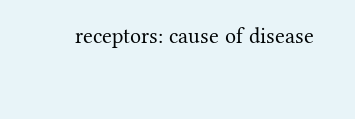receptors: cause of disease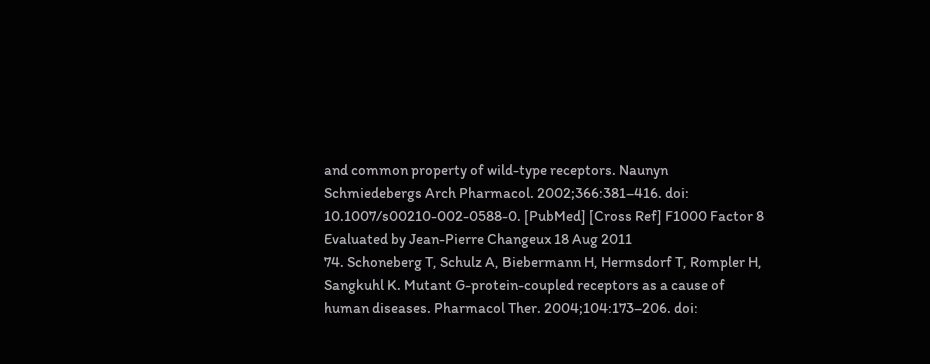and common property of wild-type receptors. Naunyn Schmiedebergs Arch Pharmacol. 2002;366:381–416. doi: 10.1007/s00210-002-0588-0. [PubMed] [Cross Ref] F1000 Factor 8
Evaluated by Jean-Pierre Changeux 18 Aug 2011
74. Schoneberg T, Schulz A, Biebermann H, Hermsdorf T, Rompler H, Sangkuhl K. Mutant G-protein-coupled receptors as a cause of human diseases. Pharmacol Ther. 2004;104:173–206. doi: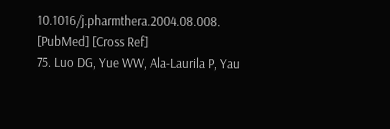10.1016/j.pharmthera.2004.08.008. [PubMed] [Cross Ref]
75. Luo DG, Yue WW, Ala-Laurila P, Yau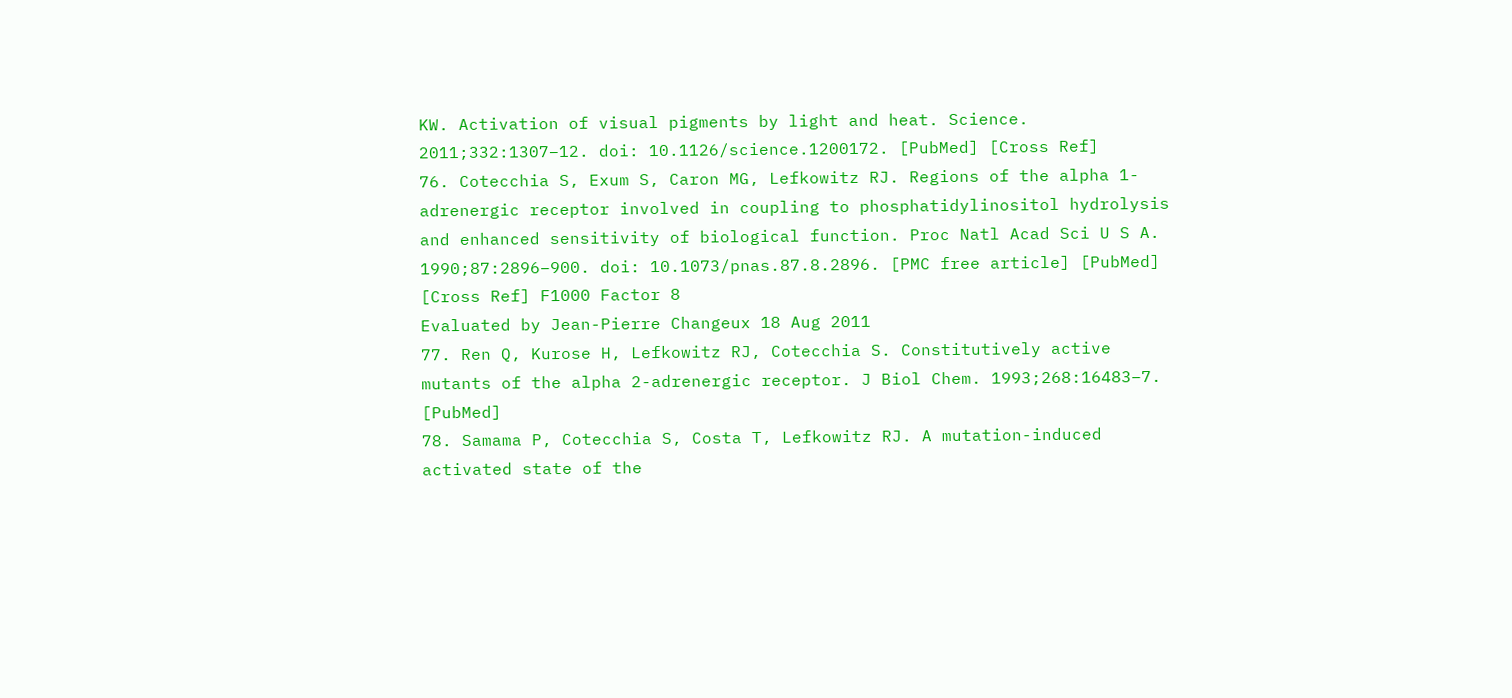KW. Activation of visual pigments by light and heat. Science. 2011;332:1307–12. doi: 10.1126/science.1200172. [PubMed] [Cross Ref]
76. Cotecchia S, Exum S, Caron MG, Lefkowitz RJ. Regions of the alpha 1-adrenergic receptor involved in coupling to phosphatidylinositol hydrolysis and enhanced sensitivity of biological function. Proc Natl Acad Sci U S A. 1990;87:2896–900. doi: 10.1073/pnas.87.8.2896. [PMC free article] [PubMed] [Cross Ref] F1000 Factor 8
Evaluated by Jean-Pierre Changeux 18 Aug 2011
77. Ren Q, Kurose H, Lefkowitz RJ, Cotecchia S. Constitutively active mutants of the alpha 2-adrenergic receptor. J Biol Chem. 1993;268:16483–7. [PubMed]
78. Samama P, Cotecchia S, Costa T, Lefkowitz RJ. A mutation-induced activated state of the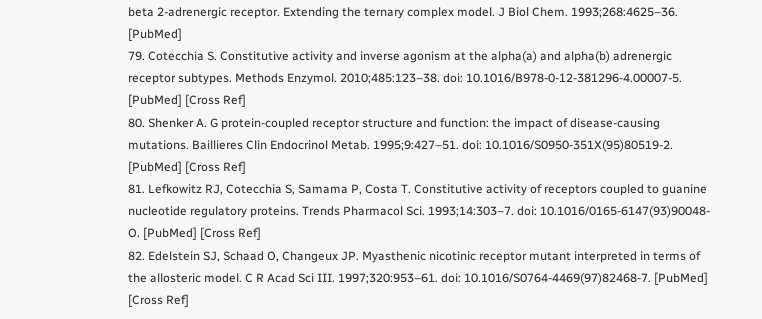beta 2-adrenergic receptor. Extending the ternary complex model. J Biol Chem. 1993;268:4625–36. [PubMed]
79. Cotecchia S. Constitutive activity and inverse agonism at the alpha(a) and alpha(b) adrenergic receptor subtypes. Methods Enzymol. 2010;485:123–38. doi: 10.1016/B978-0-12-381296-4.00007-5. [PubMed] [Cross Ref]
80. Shenker A. G protein-coupled receptor structure and function: the impact of disease-causing mutations. Baillieres Clin Endocrinol Metab. 1995;9:427–51. doi: 10.1016/S0950-351X(95)80519-2. [PubMed] [Cross Ref]
81. Lefkowitz RJ, Cotecchia S, Samama P, Costa T. Constitutive activity of receptors coupled to guanine nucleotide regulatory proteins. Trends Pharmacol Sci. 1993;14:303–7. doi: 10.1016/0165-6147(93)90048-O. [PubMed] [Cross Ref]
82. Edelstein SJ, Schaad O, Changeux JP. Myasthenic nicotinic receptor mutant interpreted in terms of the allosteric model. C R Acad Sci III. 1997;320:953–61. doi: 10.1016/S0764-4469(97)82468-7. [PubMed] [Cross Ref]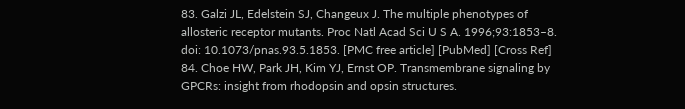83. Galzi JL, Edelstein SJ, Changeux J. The multiple phenotypes of allosteric receptor mutants. Proc Natl Acad Sci U S A. 1996;93:1853–8. doi: 10.1073/pnas.93.5.1853. [PMC free article] [PubMed] [Cross Ref]
84. Choe HW, Park JH, Kim YJ, Ernst OP. Transmembrane signaling by GPCRs: insight from rhodopsin and opsin structures.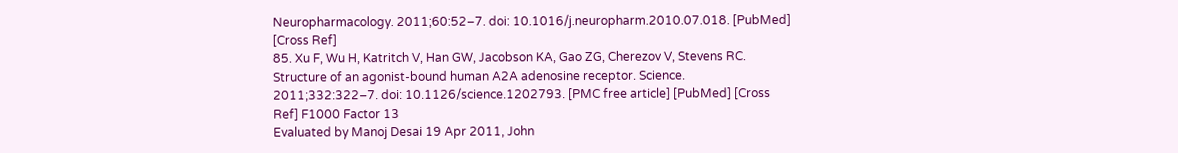Neuropharmacology. 2011;60:52–7. doi: 10.1016/j.neuropharm.2010.07.018. [PubMed] [Cross Ref]
85. Xu F, Wu H, Katritch V, Han GW, Jacobson KA, Gao ZG, Cherezov V, Stevens RC. Structure of an agonist-bound human A2A adenosine receptor. Science. 2011;332:322–7. doi: 10.1126/science.1202793. [PMC free article] [PubMed] [Cross Ref] F1000 Factor 13
Evaluated by Manoj Desai 19 Apr 2011, John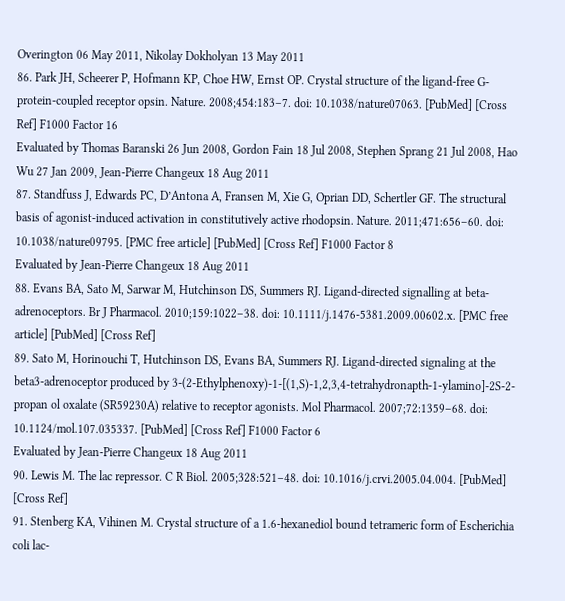Overington 06 May 2011, Nikolay Dokholyan 13 May 2011
86. Park JH, Scheerer P, Hofmann KP, Choe HW, Ernst OP. Crystal structure of the ligand-free G-protein-coupled receptor opsin. Nature. 2008;454:183–7. doi: 10.1038/nature07063. [PubMed] [Cross Ref] F1000 Factor 16
Evaluated by Thomas Baranski 26 Jun 2008, Gordon Fain 18 Jul 2008, Stephen Sprang 21 Jul 2008, Hao Wu 27 Jan 2009, Jean-Pierre Changeux 18 Aug 2011
87. Standfuss J, Edwards PC, D’Antona A, Fransen M, Xie G, Oprian DD, Schertler GF. The structural basis of agonist-induced activation in constitutively active rhodopsin. Nature. 2011;471:656–60. doi: 10.1038/nature09795. [PMC free article] [PubMed] [Cross Ref] F1000 Factor 8
Evaluated by Jean-Pierre Changeux 18 Aug 2011
88. Evans BA, Sato M, Sarwar M, Hutchinson DS, Summers RJ. Ligand-directed signalling at beta-adrenoceptors. Br J Pharmacol. 2010;159:1022–38. doi: 10.1111/j.1476-5381.2009.00602.x. [PMC free article] [PubMed] [Cross Ref]
89. Sato M, Horinouchi T, Hutchinson DS, Evans BA, Summers RJ. Ligand-directed signaling at the beta3-adrenoceptor produced by 3-(2-Ethylphenoxy)-1-[(1,S)-1,2,3,4-tetrahydronapth-1-ylamino]-2S-2-propan ol oxalate (SR59230A) relative to receptor agonists. Mol Pharmacol. 2007;72:1359–68. doi: 10.1124/mol.107.035337. [PubMed] [Cross Ref] F1000 Factor 6
Evaluated by Jean-Pierre Changeux 18 Aug 2011
90. Lewis M. The lac repressor. C R Biol. 2005;328:521–48. doi: 10.1016/j.crvi.2005.04.004. [PubMed] [Cross Ref]
91. Stenberg KA, Vihinen M. Crystal structure of a 1.6-hexanediol bound tetrameric form of Escherichia coli lac-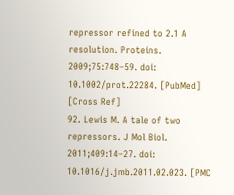repressor refined to 2.1 A resolution. Proteins. 2009;75:748–59. doi: 10.1002/prot.22284. [PubMed] [Cross Ref]
92. Lewis M. A tale of two repressors. J Mol Biol. 2011;409:14–27. doi: 10.1016/j.jmb.2011.02.023. [PMC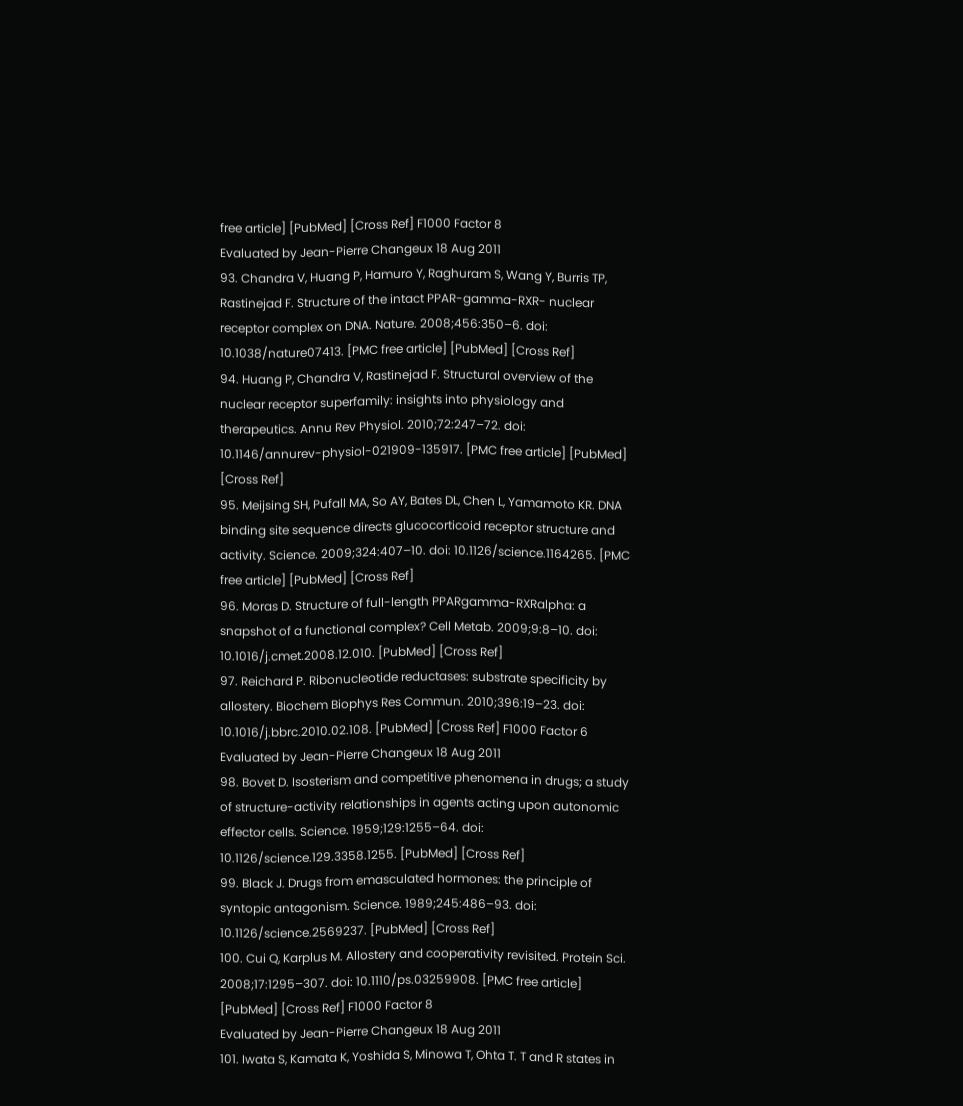free article] [PubMed] [Cross Ref] F1000 Factor 8
Evaluated by Jean-Pierre Changeux 18 Aug 2011
93. Chandra V, Huang P, Hamuro Y, Raghuram S, Wang Y, Burris TP, Rastinejad F. Structure of the intact PPAR-gamma-RXR- nuclear receptor complex on DNA. Nature. 2008;456:350–6. doi: 10.1038/nature07413. [PMC free article] [PubMed] [Cross Ref]
94. Huang P, Chandra V, Rastinejad F. Structural overview of the nuclear receptor superfamily: insights into physiology and therapeutics. Annu Rev Physiol. 2010;72:247–72. doi: 10.1146/annurev-physiol-021909-135917. [PMC free article] [PubMed] [Cross Ref]
95. Meijsing SH, Pufall MA, So AY, Bates DL, Chen L, Yamamoto KR. DNA binding site sequence directs glucocorticoid receptor structure and activity. Science. 2009;324:407–10. doi: 10.1126/science.1164265. [PMC free article] [PubMed] [Cross Ref]
96. Moras D. Structure of full-length PPARgamma-RXRalpha: a snapshot of a functional complex? Cell Metab. 2009;9:8–10. doi: 10.1016/j.cmet.2008.12.010. [PubMed] [Cross Ref]
97. Reichard P. Ribonucleotide reductases: substrate specificity by allostery. Biochem Biophys Res Commun. 2010;396:19–23. doi: 10.1016/j.bbrc.2010.02.108. [PubMed] [Cross Ref] F1000 Factor 6
Evaluated by Jean-Pierre Changeux 18 Aug 2011
98. Bovet D. Isosterism and competitive phenomena in drugs; a study of structure-activity relationships in agents acting upon autonomic effector cells. Science. 1959;129:1255–64. doi: 10.1126/science.129.3358.1255. [PubMed] [Cross Ref]
99. Black J. Drugs from emasculated hormones: the principle of syntopic antagonism. Science. 1989;245:486–93. doi: 10.1126/science.2569237. [PubMed] [Cross Ref]
100. Cui Q, Karplus M. Allostery and cooperativity revisited. Protein Sci. 2008;17:1295–307. doi: 10.1110/ps.03259908. [PMC free article] [PubMed] [Cross Ref] F1000 Factor 8
Evaluated by Jean-Pierre Changeux 18 Aug 2011
101. Iwata S, Kamata K, Yoshida S, Minowa T, Ohta T. T and R states in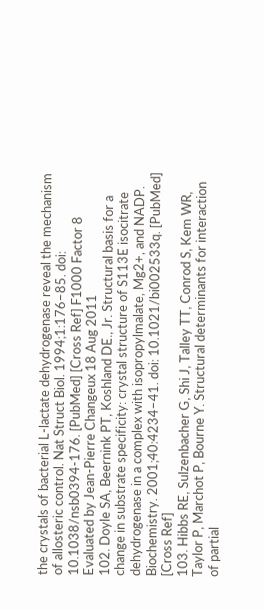the crystals of bacterial L-lactate dehydrogenase reveal the mechanism of allosteric control. Nat Struct Biol. 1994;1:176–85. doi: 10.1038/nsb0394-176. [PubMed] [Cross Ref] F1000 Factor 8
Evaluated by Jean-Pierre Changeux 18 Aug 2011
102. Doyle SA, Beernink PT, Koshland DE., Jr. Structural basis for a change in substrate specificity: crystal structure of S113E isocitrate dehydrogenase in a complex with isopropylmalate, Mg2+, and NADP. Biochemistry. 2001;40:4234–41. doi: 10.1021/bi002533q. [PubMed] [Cross Ref]
103. Hibbs RE, Sulzenbacher G, Shi J, Talley TT, Conrod S, Kem WR, Taylor P, Marchot P, Bourne Y. Structural determinants for interaction of partial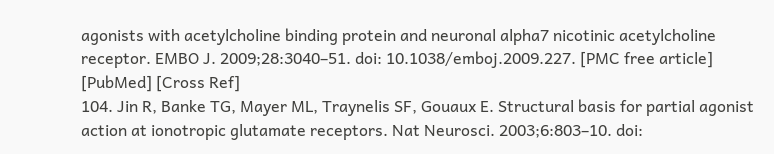agonists with acetylcholine binding protein and neuronal alpha7 nicotinic acetylcholine receptor. EMBO J. 2009;28:3040–51. doi: 10.1038/emboj.2009.227. [PMC free article] [PubMed] [Cross Ref]
104. Jin R, Banke TG, Mayer ML, Traynelis SF, Gouaux E. Structural basis for partial agonist action at ionotropic glutamate receptors. Nat Neurosci. 2003;6:803–10. doi: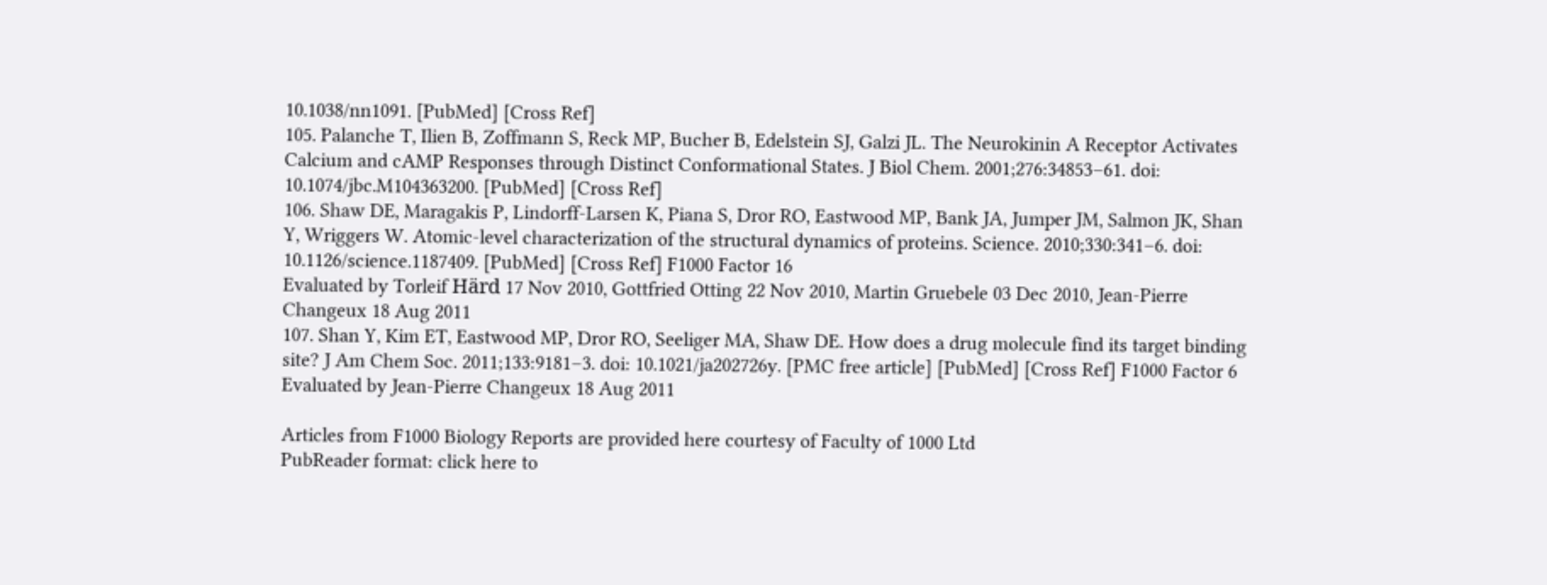10.1038/nn1091. [PubMed] [Cross Ref]
105. Palanche T, Ilien B, Zoffmann S, Reck MP, Bucher B, Edelstein SJ, Galzi JL. The Neurokinin A Receptor Activates Calcium and cAMP Responses through Distinct Conformational States. J Biol Chem. 2001;276:34853–61. doi: 10.1074/jbc.M104363200. [PubMed] [Cross Ref]
106. Shaw DE, Maragakis P, Lindorff-Larsen K, Piana S, Dror RO, Eastwood MP, Bank JA, Jumper JM, Salmon JK, Shan Y, Wriggers W. Atomic-level characterization of the structural dynamics of proteins. Science. 2010;330:341–6. doi: 10.1126/science.1187409. [PubMed] [Cross Ref] F1000 Factor 16
Evaluated by Torleif Härd 17 Nov 2010, Gottfried Otting 22 Nov 2010, Martin Gruebele 03 Dec 2010, Jean-Pierre Changeux 18 Aug 2011
107. Shan Y, Kim ET, Eastwood MP, Dror RO, Seeliger MA, Shaw DE. How does a drug molecule find its target binding site? J Am Chem Soc. 2011;133:9181–3. doi: 10.1021/ja202726y. [PMC free article] [PubMed] [Cross Ref] F1000 Factor 6
Evaluated by Jean-Pierre Changeux 18 Aug 2011

Articles from F1000 Biology Reports are provided here courtesy of Faculty of 1000 Ltd
PubReader format: click here to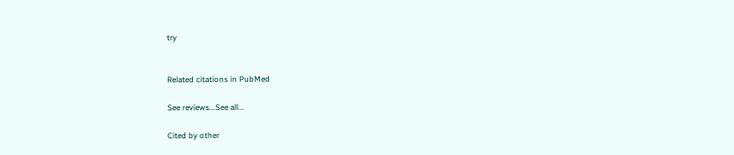try


Related citations in PubMed

See reviews...See all...

Cited by other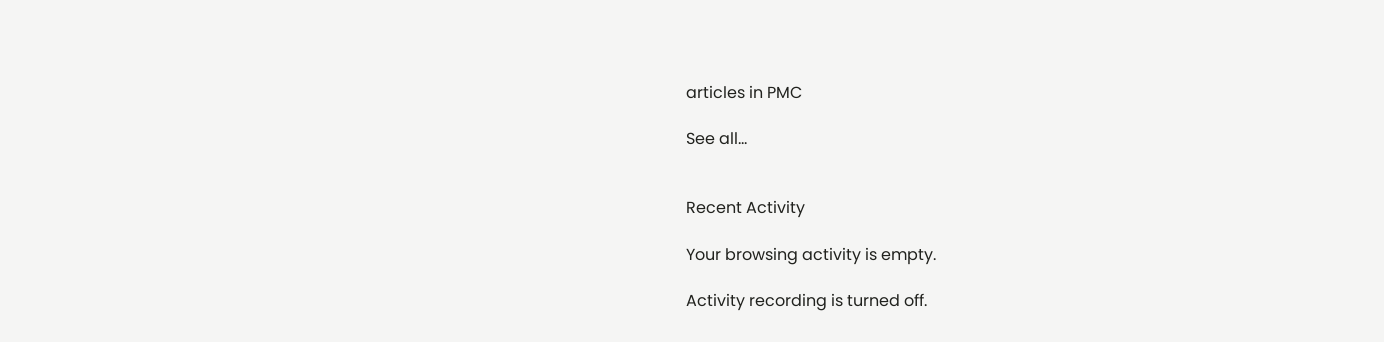articles in PMC

See all...


Recent Activity

Your browsing activity is empty.

Activity recording is turned off.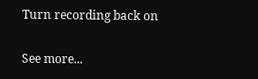Turn recording back on

See more...